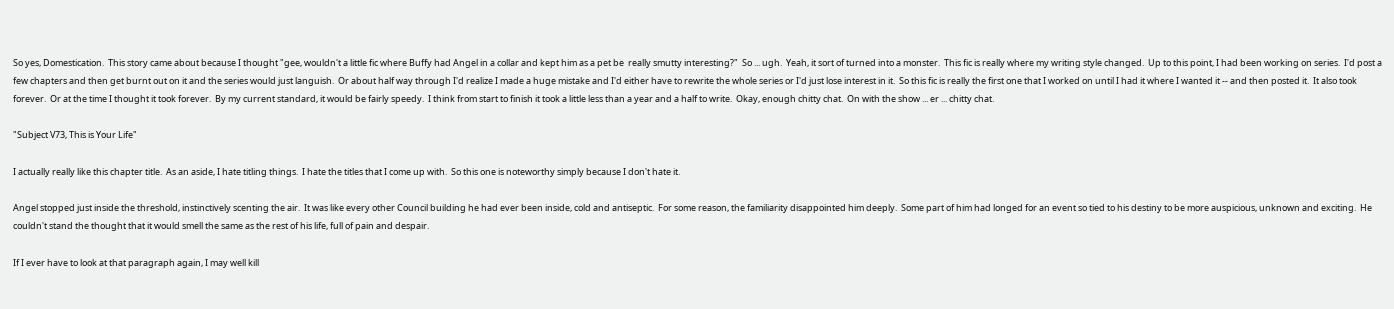So yes, Domestication.  This story came about because I thought "gee, wouldn't a little fic where Buffy had Angel in a collar and kept him as a pet be  really smutty interesting?"  So ... ugh.  Yeah, it sort of turned into a monster.  This fic is really where my writing style changed.  Up to this point, I had been working on series.  I'd post a few chapters and then get burnt out on it and the series would just languish.  Or about half way through I'd realize I made a huge mistake and I'd either have to rewrite the whole series or I'd just lose interest in it.  So this fic is really the first one that I worked on until I had it where I wanted it -- and then posted it.  It also took forever.  Or at the time I thought it took forever.  By my current standard, it would be fairly speedy.  I think from start to finish it took a little less than a year and a half to write.  Okay, enough chitty chat.  On with the show ... er ... chitty chat.

"Subject V73, This is Your Life"

I actually really like this chapter title.  As an aside, I hate titling things.  I hate the titles that I come up with.  So this one is noteworthy simply because I don't hate it.

Angel stopped just inside the threshold, instinctively scenting the air.  It was like every other Council building he had ever been inside, cold and antiseptic.  For some reason, the familiarity disappointed him deeply.  Some part of him had longed for an event so tied to his destiny to be more auspicious, unknown and exciting.  He couldn't stand the thought that it would smell the same as the rest of his life, full of pain and despair.

If I ever have to look at that paragraph again, I may well kill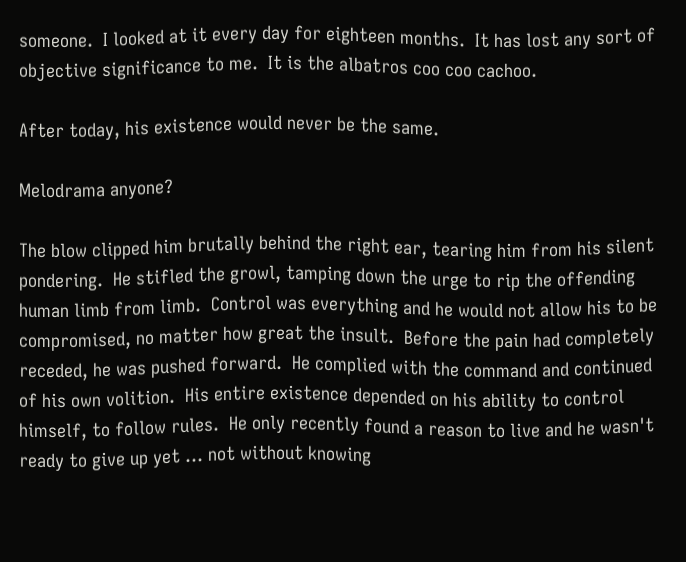someone.  I looked at it every day for eighteen months.  It has lost any sort of objective significance to me.  It is the albatros coo coo cachoo.

After today, his existence would never be the same.

Melodrama anyone?

The blow clipped him brutally behind the right ear, tearing him from his silent pondering.  He stifled the growl, tamping down the urge to rip the offending human limb from limb.  Control was everything and he would not allow his to be compromised, no matter how great the insult.  Before the pain had completely receded, he was pushed forward.  He complied with the command and continued of his own volition.  His entire existence depended on his ability to control himself, to follow rules.  He only recently found a reason to live and he wasn't ready to give up yet ... not without knowing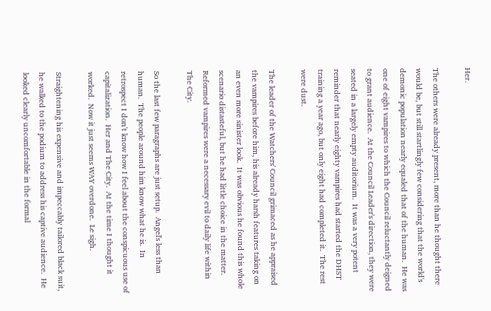Her.

The others were already present, more than he thought there would be, but still startlingly few considering that the world's demonic population nearly equaled that of the human.  He was one of eight vampires to which the Council reluctantly deigned to grant audience.  At the Council Leader's direction, they were seated in a largely empty auditorium.  It was a very potent reminder that nearly eighty vampires had started the DHST training a year ago, but only eight had completed it.  The rest were dust.

The leader of the Watchers' Council grimaced as he appraised the vampires before him, his already harsh features taking on an even more sinister look.  It was obvious he found this whole scenario distasteful, but he had little choice in the matter.  Reformed vampires were a necessary evil to daily life within The City.

So the last few paragraphs are just setup.  Angel's less than human.  The people around him know what he is.  In retrospect I don't know how I feel about the conspicuous use of capitalization.  Her and The City.  At the time I thought it worked.  Now it just seems WAY overdone.  Le sigh.

Straightening his expensive and impeccably tailored black suit, he walked to the podium to address his captive audience.  He looked clearly uncomfortable in the formal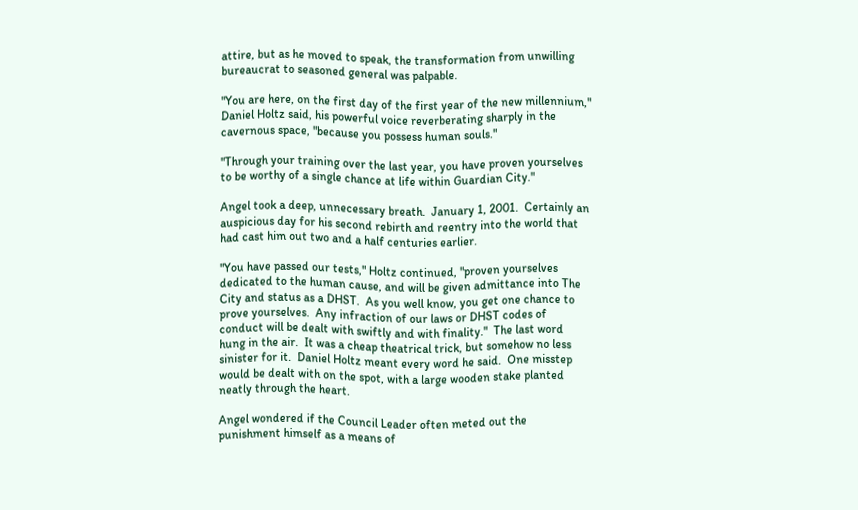attire, but as he moved to speak, the transformation from unwilling bureaucrat to seasoned general was palpable.

"You are here, on the first day of the first year of the new millennium," Daniel Holtz said, his powerful voice reverberating sharply in the cavernous space, "because you possess human souls."

"Through your training over the last year, you have proven yourselves to be worthy of a single chance at life within Guardian City."

Angel took a deep, unnecessary breath.  January 1, 2001.  Certainly an auspicious day for his second rebirth and reentry into the world that had cast him out two and a half centuries earlier.

"You have passed our tests," Holtz continued, "proven yourselves dedicated to the human cause, and will be given admittance into The City and status as a DHST.  As you well know, you get one chance to prove yourselves.  Any infraction of our laws or DHST codes of conduct will be dealt with swiftly and with finality."  The last word hung in the air.  It was a cheap theatrical trick, but somehow no less sinister for it.  Daniel Holtz meant every word he said.  One misstep would be dealt with on the spot, with a large wooden stake planted neatly through the heart.

Angel wondered if the Council Leader often meted out the punishment himself as a means of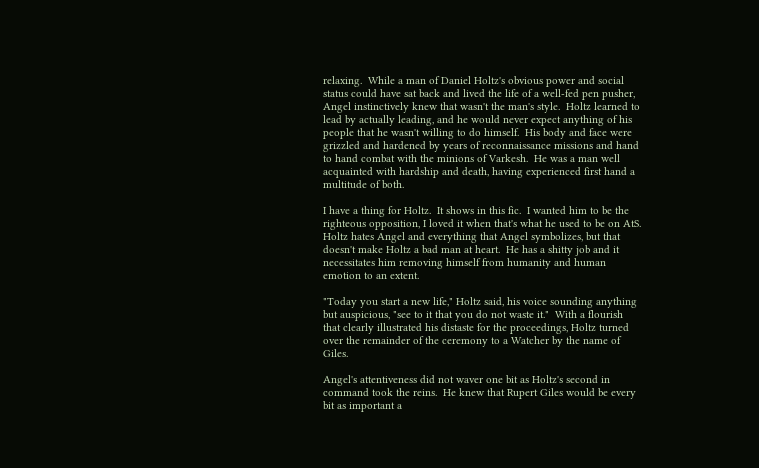relaxing.  While a man of Daniel Holtz's obvious power and social status could have sat back and lived the life of a well-fed pen pusher, Angel instinctively knew that wasn't the man's style.  Holtz learned to lead by actually leading, and he would never expect anything of his people that he wasn't willing to do himself.  His body and face were grizzled and hardened by years of reconnaissance missions and hand to hand combat with the minions of Varkesh.  He was a man well acquainted with hardship and death, having experienced first hand a multitude of both.

I have a thing for Holtz.  It shows in this fic.  I wanted him to be the righteous opposition, I loved it when that's what he used to be on AtS.  Holtz hates Angel and everything that Angel symbolizes, but that doesn't make Holtz a bad man at heart.  He has a shitty job and it necessitates him removing himself from humanity and human emotion to an extent.

"Today you start a new life," Holtz said, his voice sounding anything but auspicious, "see to it that you do not waste it."  With a flourish that clearly illustrated his distaste for the proceedings, Holtz turned over the remainder of the ceremony to a Watcher by the name of Giles.

Angel's attentiveness did not waver one bit as Holtz's second in command took the reins.  He knew that Rupert Giles would be every bit as important a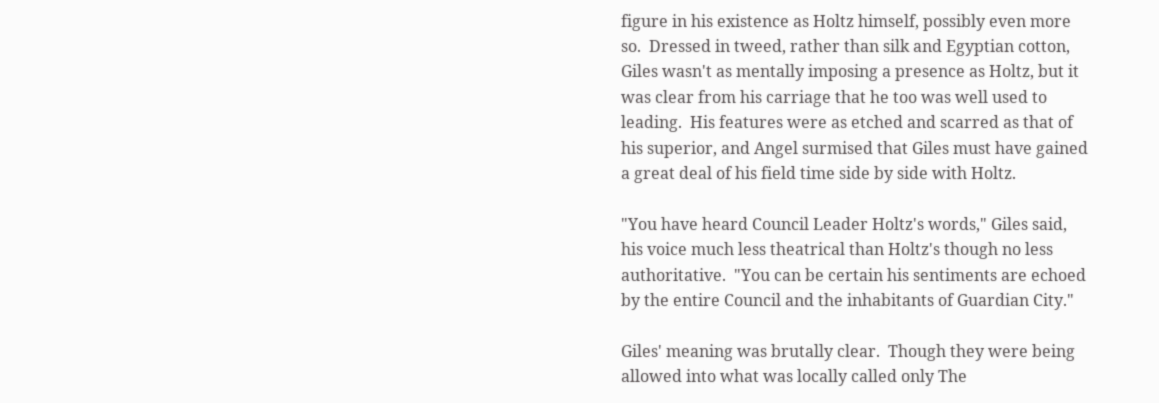figure in his existence as Holtz himself, possibly even more so.  Dressed in tweed, rather than silk and Egyptian cotton, Giles wasn't as mentally imposing a presence as Holtz, but it was clear from his carriage that he too was well used to leading.  His features were as etched and scarred as that of his superior, and Angel surmised that Giles must have gained a great deal of his field time side by side with Holtz.

"You have heard Council Leader Holtz's words," Giles said, his voice much less theatrical than Holtz's though no less authoritative.  "You can be certain his sentiments are echoed by the entire Council and the inhabitants of Guardian City."

Giles' meaning was brutally clear.  Though they were being allowed into what was locally called only The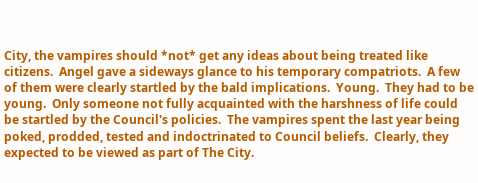City, the vampires should *not* get any ideas about being treated like citizens.  Angel gave a sideways glance to his temporary compatriots.  A few of them were clearly startled by the bald implications.  Young.  They had to be young.  Only someone not fully acquainted with the harshness of life could be startled by the Council's policies.  The vampires spent the last year being poked, prodded, tested and indoctrinated to Council beliefs.  Clearly, they expected to be viewed as part of The City.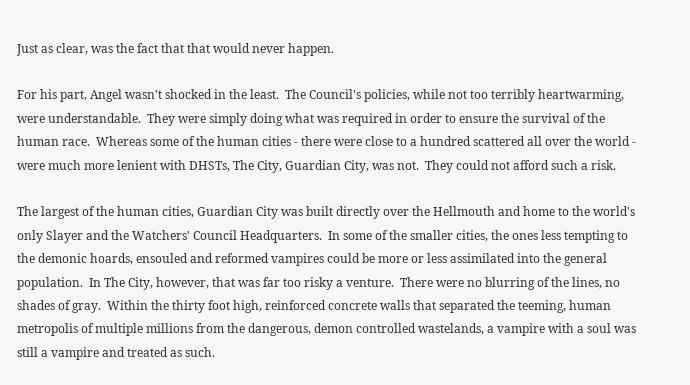Just as clear, was the fact that that would never happen.

For his part, Angel wasn't shocked in the least.  The Council's policies, while not too terribly heartwarming, were understandable.  They were simply doing what was required in order to ensure the survival of the human race.  Whereas some of the human cities - there were close to a hundred scattered all over the world - were much more lenient with DHSTs, The City, Guardian City, was not.  They could not afford such a risk.

The largest of the human cities, Guardian City was built directly over the Hellmouth and home to the world's only Slayer and the Watchers' Council Headquarters.  In some of the smaller cities, the ones less tempting to the demonic hoards, ensouled and reformed vampires could be more or less assimilated into the general population.  In The City, however, that was far too risky a venture.  There were no blurring of the lines, no shades of gray.  Within the thirty foot high, reinforced concrete walls that separated the teeming, human metropolis of multiple millions from the dangerous, demon controlled wastelands, a vampire with a soul was still a vampire and treated as such.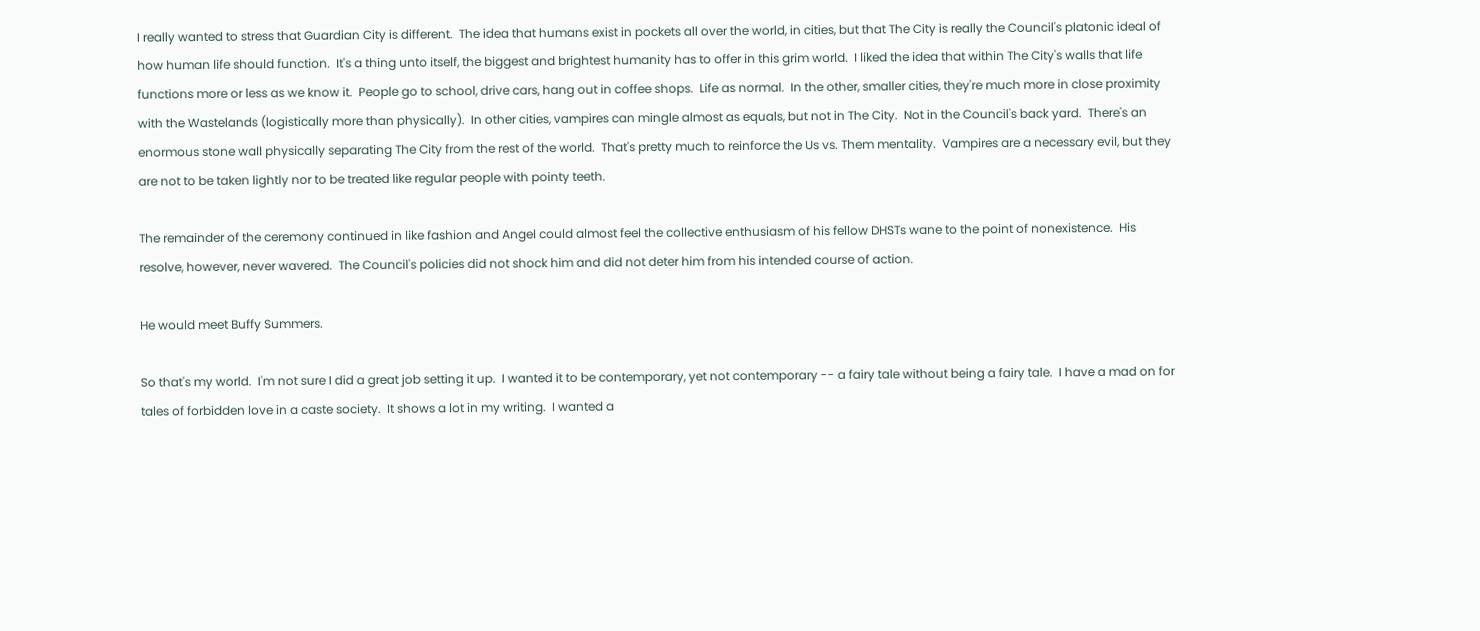I really wanted to stress that Guardian City is different.  The idea that humans exist in pockets all over the world, in cities, but that The City is really the Council's platonic ideal of how human life should function.  It's a thing unto itself, the biggest and brightest humanity has to offer in this grim world.  I liked the idea that within The City's walls that life functions more or less as we know it.  People go to school, drive cars, hang out in coffee shops.  Life as normal.  In the other, smaller cities, they're much more in close proximity with the Wastelands (logistically more than physically).  In other cities, vampires can mingle almost as equals, but not in The City.  Not in the Council's back yard.  There's an enormous stone wall physically separating The City from the rest of the world.  That's pretty much to reinforce the Us vs. Them mentality.  Vampires are a necessary evil, but they are not to be taken lightly nor to be treated like regular people with pointy teeth.

The remainder of the ceremony continued in like fashion and Angel could almost feel the collective enthusiasm of his fellow DHSTs wane to the point of nonexistence.  His resolve, however, never wavered.  The Council's policies did not shock him and did not deter him from his intended course of action.

He would meet Buffy Summers.

So that's my world.  I'm not sure I did a great job setting it up.  I wanted it to be contemporary, yet not contemporary -- a fairy tale without being a fairy tale.  I have a mad on for tales of forbidden love in a caste society.  It shows a lot in my writing.  I wanted a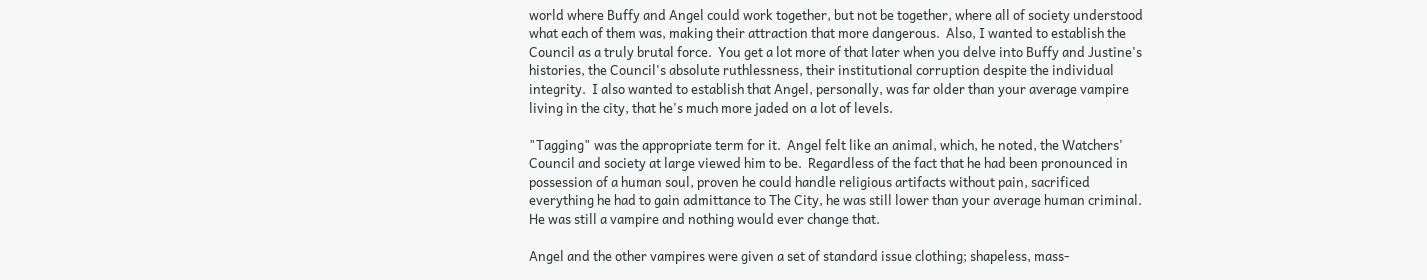world where Buffy and Angel could work together, but not be together, where all of society understood what each of them was, making their attraction that more dangerous.  Also, I wanted to establish the Council as a truly brutal force.  You get a lot more of that later when you delve into Buffy and Justine's histories, the Council's absolute ruthlessness, their institutional corruption despite the individual integrity.  I also wanted to establish that Angel, personally, was far older than your average vampire living in the city, that he's much more jaded on a lot of levels.

"Tagging" was the appropriate term for it.  Angel felt like an animal, which, he noted, the Watchers' Council and society at large viewed him to be.  Regardless of the fact that he had been pronounced in possession of a human soul, proven he could handle religious artifacts without pain, sacrificed everything he had to gain admittance to The City, he was still lower than your average human criminal.  He was still a vampire and nothing would ever change that.

Angel and the other vampires were given a set of standard issue clothing; shapeless, mass-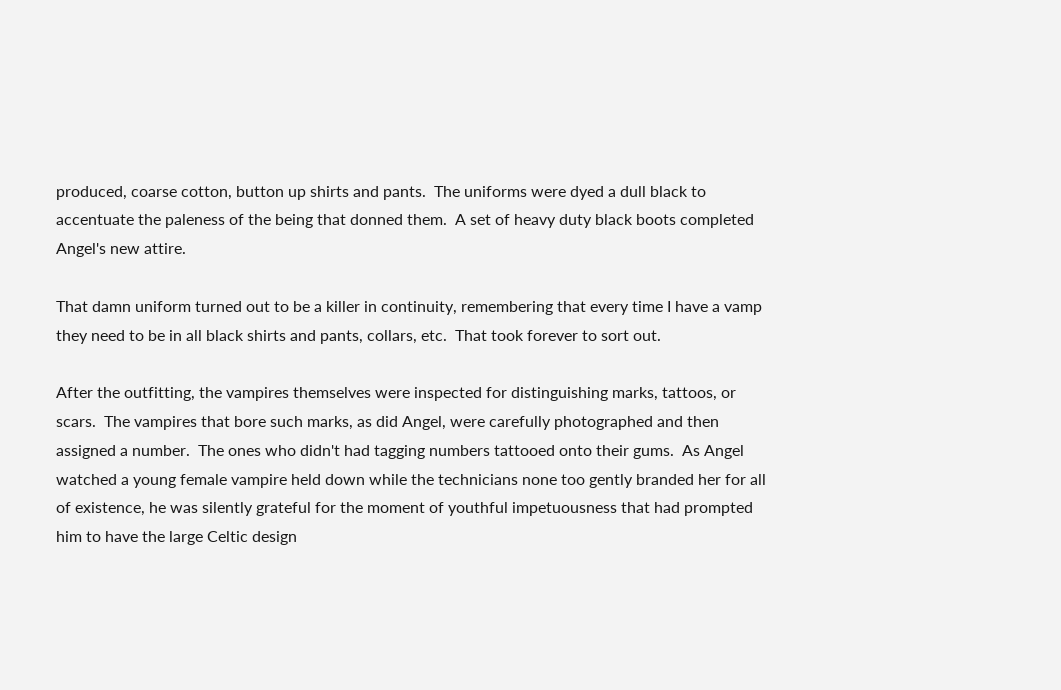produced, coarse cotton, button up shirts and pants.  The uniforms were dyed a dull black to accentuate the paleness of the being that donned them.  A set of heavy duty black boots completed Angel's new attire.

That damn uniform turned out to be a killer in continuity, remembering that every time I have a vamp they need to be in all black shirts and pants, collars, etc.  That took forever to sort out.

After the outfitting, the vampires themselves were inspected for distinguishing marks, tattoos, or scars.  The vampires that bore such marks, as did Angel, were carefully photographed and then assigned a number.  The ones who didn't had tagging numbers tattooed onto their gums.  As Angel watched a young female vampire held down while the technicians none too gently branded her for all of existence, he was silently grateful for the moment of youthful impetuousness that had prompted him to have the large Celtic design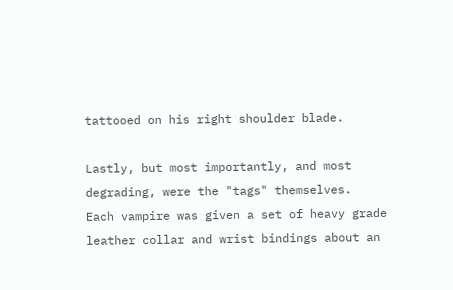tattooed on his right shoulder blade.

Lastly, but most importantly, and most degrading, were the "tags" themselves.  Each vampire was given a set of heavy grade leather collar and wrist bindings about an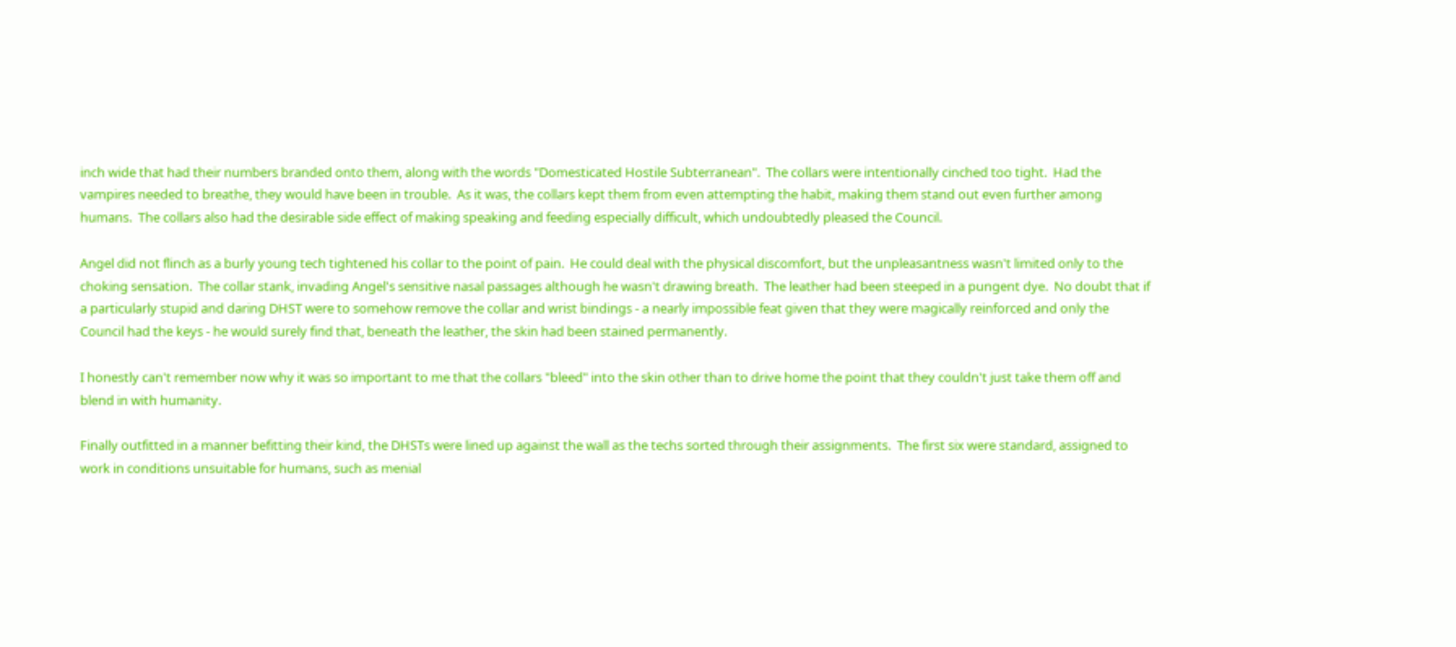inch wide that had their numbers branded onto them, along with the words "Domesticated Hostile Subterranean".  The collars were intentionally cinched too tight.  Had the vampires needed to breathe, they would have been in trouble.  As it was, the collars kept them from even attempting the habit, making them stand out even further among humans.  The collars also had the desirable side effect of making speaking and feeding especially difficult, which undoubtedly pleased the Council.

Angel did not flinch as a burly young tech tightened his collar to the point of pain.  He could deal with the physical discomfort, but the unpleasantness wasn't limited only to the choking sensation.  The collar stank, invading Angel's sensitive nasal passages although he wasn't drawing breath.  The leather had been steeped in a pungent dye.  No doubt that if a particularly stupid and daring DHST were to somehow remove the collar and wrist bindings - a nearly impossible feat given that they were magically reinforced and only the Council had the keys - he would surely find that, beneath the leather, the skin had been stained permanently.

I honestly can't remember now why it was so important to me that the collars "bleed" into the skin other than to drive home the point that they couldn't just take them off and blend in with humanity.

Finally outfitted in a manner befitting their kind, the DHSTs were lined up against the wall as the techs sorted through their assignments.  The first six were standard, assigned to work in conditions unsuitable for humans, such as menial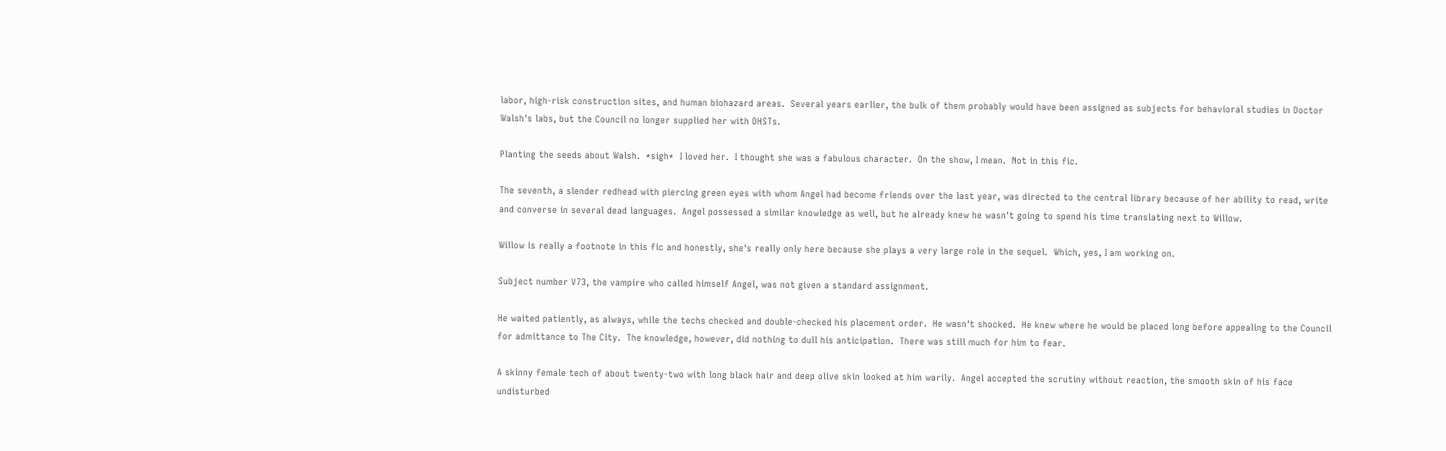labor, high-risk construction sites, and human biohazard areas.  Several years earlier, the bulk of them probably would have been assigned as subjects for behavioral studies in Doctor Walsh's labs, but the Council no longer supplied her with DHSTs.

Planting the seeds about Walsh.  *sigh*  I loved her.  I thought she was a fabulous character.  On the show, I mean.  Not in this fic.

The seventh, a slender redhead with piercing green eyes with whom Angel had become friends over the last year, was directed to the central library because of her ability to read, write and converse in several dead languages.  Angel possessed a similar knowledge as well, but he already knew he wasn't going to spend his time translating next to Willow.

Willow is really a footnote in this fic and honestly, she's really only here because she plays a very large role in the sequel.  Which, yes, I am working on.

Subject number V73, the vampire who called himself Angel, was not given a standard assignment.

He waited patiently, as always, while the techs checked and double-checked his placement order.  He wasn't shocked.  He knew where he would be placed long before appealing to the Council for admittance to The City.  The knowledge, however, did nothing to dull his anticipation.  There was still much for him to fear.

A skinny female tech of about twenty-two with long black hair and deep olive skin looked at him warily.  Angel accepted the scrutiny without reaction, the smooth skin of his face undisturbed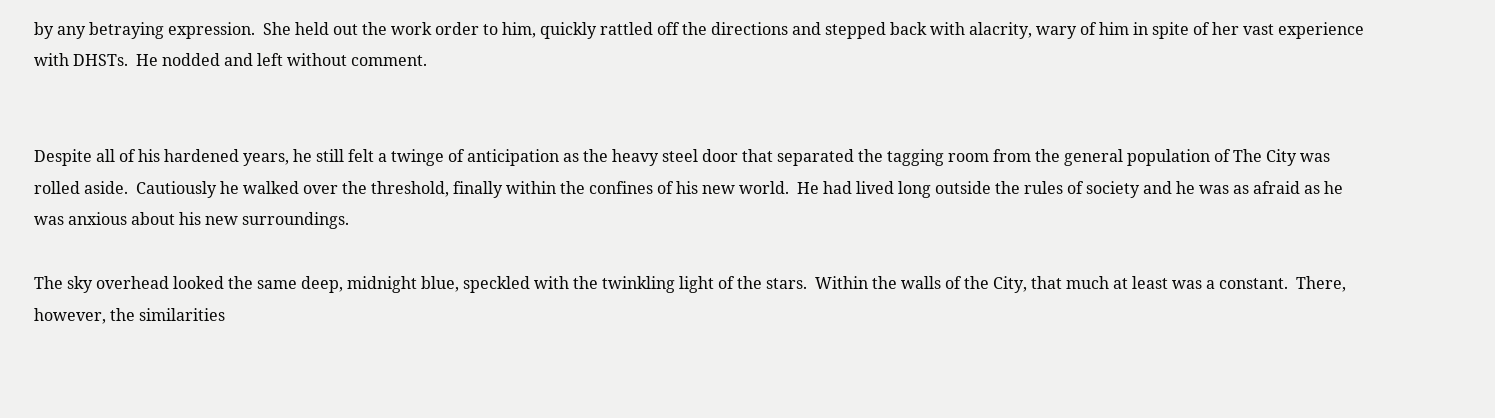by any betraying expression.  She held out the work order to him, quickly rattled off the directions and stepped back with alacrity, wary of him in spite of her vast experience with DHSTs.  He nodded and left without comment.


Despite all of his hardened years, he still felt a twinge of anticipation as the heavy steel door that separated the tagging room from the general population of The City was rolled aside.  Cautiously he walked over the threshold, finally within the confines of his new world.  He had lived long outside the rules of society and he was as afraid as he was anxious about his new surroundings.

The sky overhead looked the same deep, midnight blue, speckled with the twinkling light of the stars.  Within the walls of the City, that much at least was a constant.  There, however, the similarities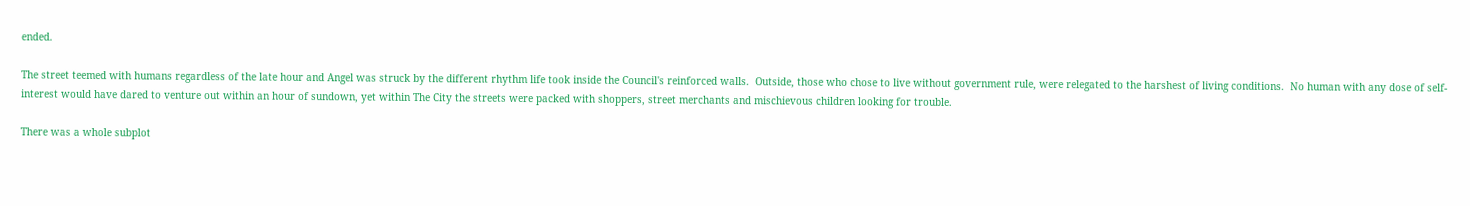ended.

The street teemed with humans regardless of the late hour and Angel was struck by the different rhythm life took inside the Council's reinforced walls.  Outside, those who chose to live without government rule, were relegated to the harshest of living conditions.  No human with any dose of self-interest would have dared to venture out within an hour of sundown, yet within The City the streets were packed with shoppers, street merchants and mischievous children looking for trouble.

There was a whole subplot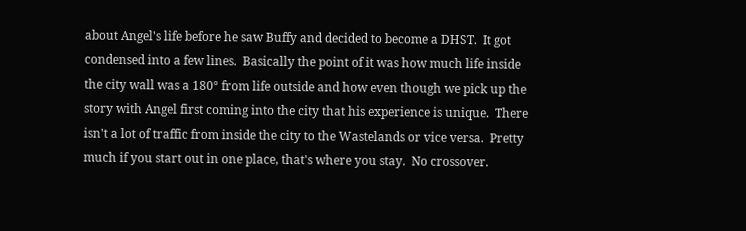about Angel's life before he saw Buffy and decided to become a DHST.  It got condensed into a few lines.  Basically the point of it was how much life inside the city wall was a 180° from life outside and how even though we pick up the story with Angel first coming into the city that his experience is unique.  There isn't a lot of traffic from inside the city to the Wastelands or vice versa.  Pretty much if you start out in one place, that's where you stay.  No crossover.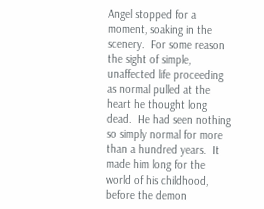Angel stopped for a moment, soaking in the scenery.  For some reason the sight of simple, unaffected life proceeding as normal pulled at the heart he thought long dead.  He had seen nothing so simply normal for more than a hundred years.  It made him long for the world of his childhood, before the demon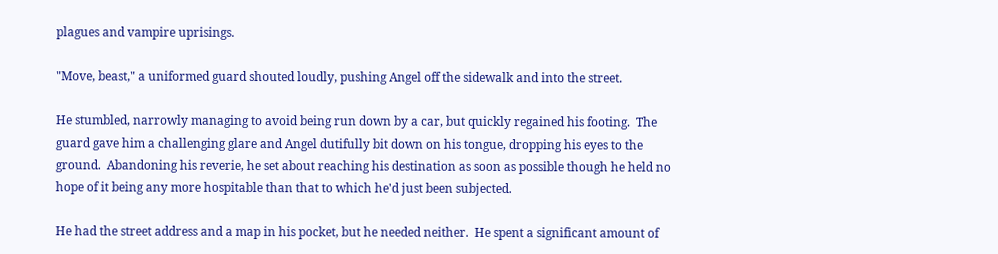plagues and vampire uprisings.

"Move, beast," a uniformed guard shouted loudly, pushing Angel off the sidewalk and into the street.

He stumbled, narrowly managing to avoid being run down by a car, but quickly regained his footing.  The guard gave him a challenging glare and Angel dutifully bit down on his tongue, dropping his eyes to the ground.  Abandoning his reverie, he set about reaching his destination as soon as possible though he held no hope of it being any more hospitable than that to which he'd just been subjected.

He had the street address and a map in his pocket, but he needed neither.  He spent a significant amount of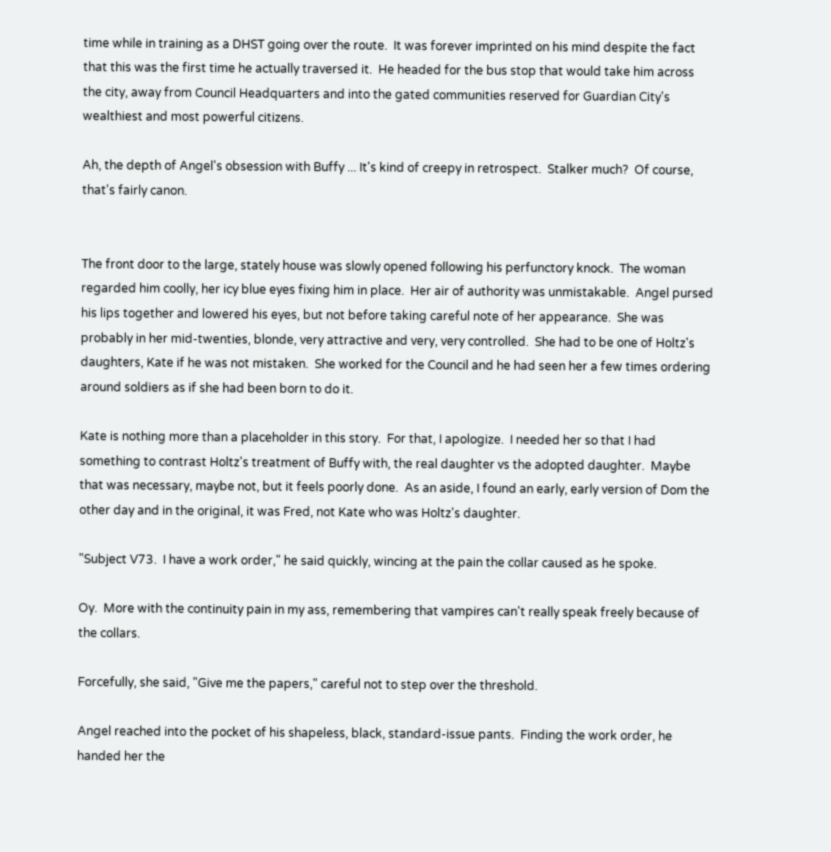time while in training as a DHST going over the route.  It was forever imprinted on his mind despite the fact that this was the first time he actually traversed it.  He headed for the bus stop that would take him across the city, away from Council Headquarters and into the gated communities reserved for Guardian City's wealthiest and most powerful citizens.

Ah, the depth of Angel's obsession with Buffy ... It's kind of creepy in retrospect.  Stalker much?  Of course, that's fairly canon.


The front door to the large, stately house was slowly opened following his perfunctory knock.  The woman regarded him coolly, her icy blue eyes fixing him in place.  Her air of authority was unmistakable.  Angel pursed his lips together and lowered his eyes, but not before taking careful note of her appearance.  She was probably in her mid-twenties, blonde, very attractive and very, very controlled.  She had to be one of Holtz's daughters, Kate if he was not mistaken.  She worked for the Council and he had seen her a few times ordering around soldiers as if she had been born to do it.

Kate is nothing more than a placeholder in this story.  For that, I apologize.  I needed her so that I had something to contrast Holtz's treatment of Buffy with, the real daughter vs the adopted daughter.  Maybe that was necessary, maybe not, but it feels poorly done.  As an aside, I found an early, early version of Dom the other day and in the original, it was Fred, not Kate who was Holtz's daughter.

"Subject V73.  I have a work order," he said quickly, wincing at the pain the collar caused as he spoke.

Oy.  More with the continuity pain in my ass, remembering that vampires can't really speak freely because of the collars.

Forcefully, she said, "Give me the papers," careful not to step over the threshold.

Angel reached into the pocket of his shapeless, black, standard-issue pants.  Finding the work order, he handed her the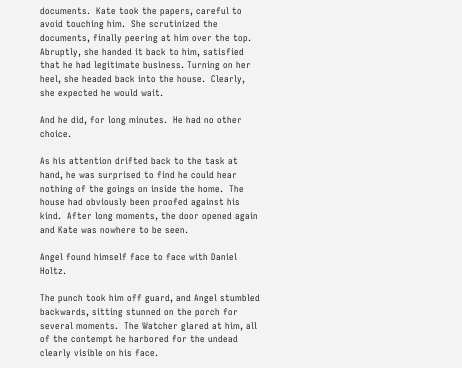documents.  Kate took the papers, careful to avoid touching him.  She scrutinized the documents, finally peering at him over the top.  Abruptly, she handed it back to him, satisfied that he had legitimate business. Turning on her heel, she headed back into the house.  Clearly, she expected he would wait.

And he did, for long minutes.  He had no other choice.

As his attention drifted back to the task at hand, he was surprised to find he could hear nothing of the goings on inside the home.  The house had obviously been proofed against his kind.  After long moments, the door opened again and Kate was nowhere to be seen.

Angel found himself face to face with Daniel Holtz.

The punch took him off guard, and Angel stumbled backwards, sitting stunned on the porch for several moments.  The Watcher glared at him, all of the contempt he harbored for the undead clearly visible on his face.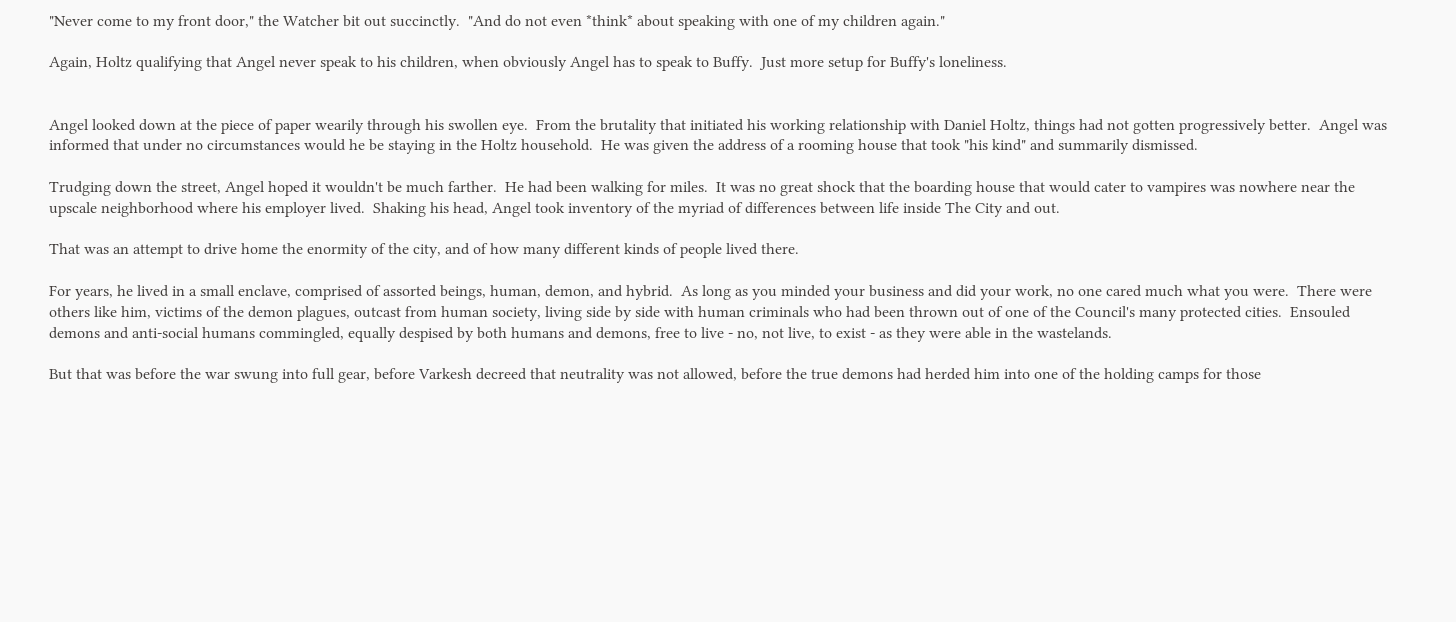"Never come to my front door," the Watcher bit out succinctly.  "And do not even *think* about speaking with one of my children again."

Again, Holtz qualifying that Angel never speak to his children, when obviously Angel has to speak to Buffy.  Just more setup for Buffy's loneliness.


Angel looked down at the piece of paper wearily through his swollen eye.  From the brutality that initiated his working relationship with Daniel Holtz, things had not gotten progressively better.  Angel was informed that under no circumstances would he be staying in the Holtz household.  He was given the address of a rooming house that took "his kind" and summarily dismissed.

Trudging down the street, Angel hoped it wouldn't be much farther.  He had been walking for miles.  It was no great shock that the boarding house that would cater to vampires was nowhere near the upscale neighborhood where his employer lived.  Shaking his head, Angel took inventory of the myriad of differences between life inside The City and out.

That was an attempt to drive home the enormity of the city, and of how many different kinds of people lived there.

For years, he lived in a small enclave, comprised of assorted beings, human, demon, and hybrid.  As long as you minded your business and did your work, no one cared much what you were.  There were others like him, victims of the demon plagues, outcast from human society, living side by side with human criminals who had been thrown out of one of the Council's many protected cities.  Ensouled demons and anti-social humans commingled, equally despised by both humans and demons, free to live - no, not live, to exist - as they were able in the wastelands.

But that was before the war swung into full gear, before Varkesh decreed that neutrality was not allowed, before the true demons had herded him into one of the holding camps for those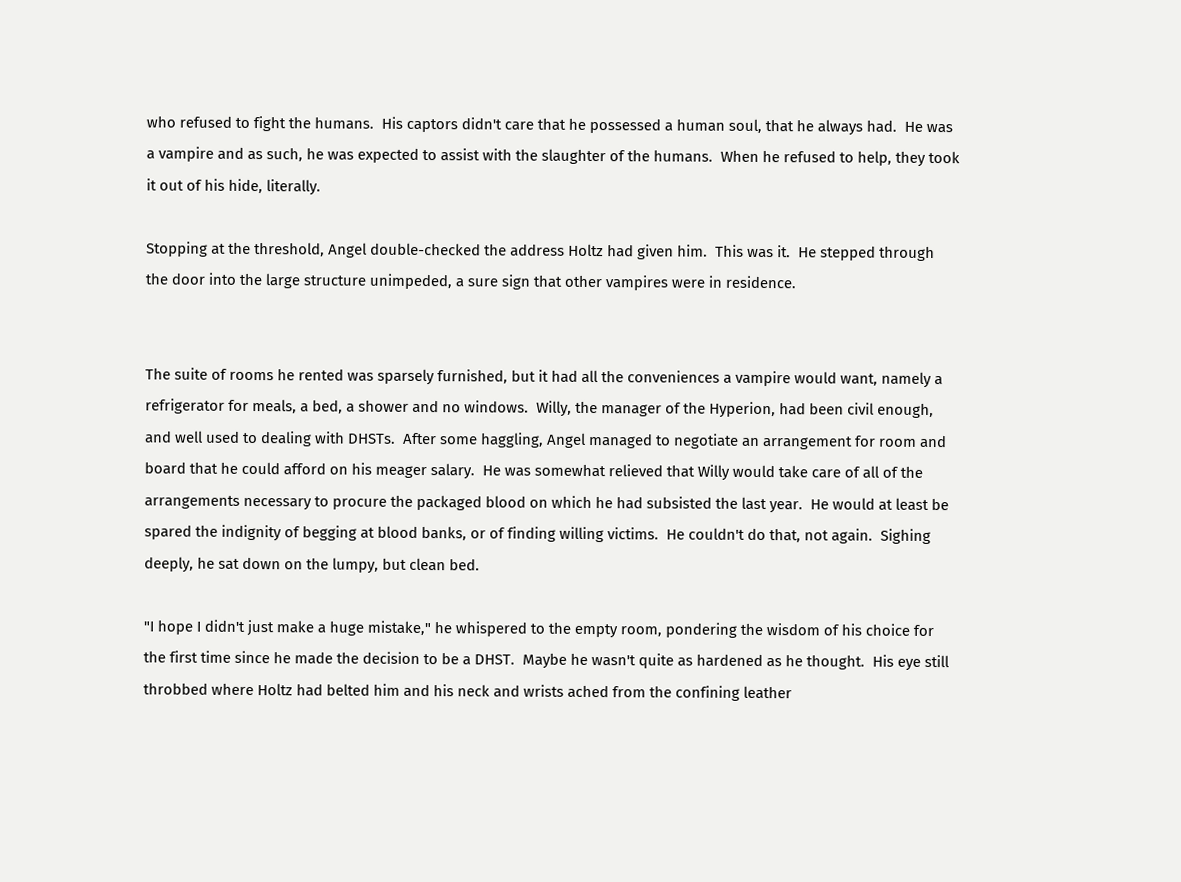who refused to fight the humans.  His captors didn't care that he possessed a human soul, that he always had.  He was a vampire and as such, he was expected to assist with the slaughter of the humans.  When he refused to help, they took it out of his hide, literally.

Stopping at the threshold, Angel double-checked the address Holtz had given him.  This was it.  He stepped through the door into the large structure unimpeded, a sure sign that other vampires were in residence.


The suite of rooms he rented was sparsely furnished, but it had all the conveniences a vampire would want, namely a refrigerator for meals, a bed, a shower and no windows.  Willy, the manager of the Hyperion, had been civil enough, and well used to dealing with DHSTs.  After some haggling, Angel managed to negotiate an arrangement for room and board that he could afford on his meager salary.  He was somewhat relieved that Willy would take care of all of the arrangements necessary to procure the packaged blood on which he had subsisted the last year.  He would at least be spared the indignity of begging at blood banks, or of finding willing victims.  He couldn't do that, not again.  Sighing deeply, he sat down on the lumpy, but clean bed.

"I hope I didn't just make a huge mistake," he whispered to the empty room, pondering the wisdom of his choice for the first time since he made the decision to be a DHST.  Maybe he wasn't quite as hardened as he thought.  His eye still throbbed where Holtz had belted him and his neck and wrists ached from the confining leather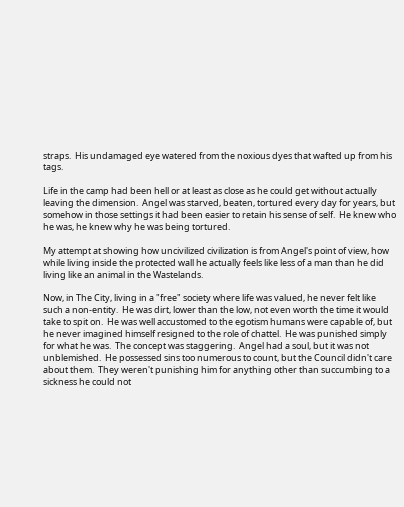straps.  His undamaged eye watered from the noxious dyes that wafted up from his tags.

Life in the camp had been hell or at least as close as he could get without actually leaving the dimension.  Angel was starved, beaten, tortured every day for years, but somehow in those settings it had been easier to retain his sense of self.  He knew who he was, he knew why he was being tortured.

My attempt at showing how uncivilized civilization is from Angel's point of view, how while living inside the protected wall he actually feels like less of a man than he did living like an animal in the Wastelands.

Now, in The City, living in a "free" society where life was valued, he never felt like such a non-entity.  He was dirt, lower than the low, not even worth the time it would take to spit on.  He was well accustomed to the egotism humans were capable of, but he never imagined himself resigned to the role of chattel.  He was punished simply for what he was.  The concept was staggering.  Angel had a soul, but it was not unblemished.  He possessed sins too numerous to count, but the Council didn't care about them.  They weren't punishing him for anything other than succumbing to a sickness he could not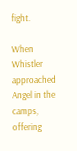fight.

When Whistler approached Angel in the camps, offering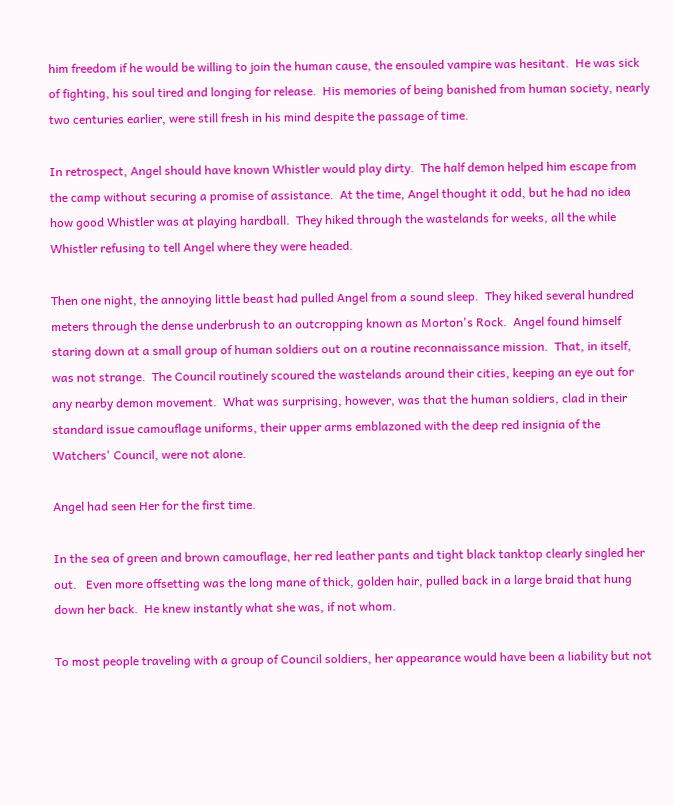him freedom if he would be willing to join the human cause, the ensouled vampire was hesitant.  He was sick of fighting, his soul tired and longing for release.  His memories of being banished from human society, nearly two centuries earlier, were still fresh in his mind despite the passage of time.

In retrospect, Angel should have known Whistler would play dirty.  The half demon helped him escape from the camp without securing a promise of assistance.  At the time, Angel thought it odd, but he had no idea how good Whistler was at playing hardball.  They hiked through the wastelands for weeks, all the while Whistler refusing to tell Angel where they were headed.

Then one night, the annoying little beast had pulled Angel from a sound sleep.  They hiked several hundred meters through the dense underbrush to an outcropping known as Morton's Rock.  Angel found himself staring down at a small group of human soldiers out on a routine reconnaissance mission.  That, in itself, was not strange.  The Council routinely scoured the wastelands around their cities, keeping an eye out for any nearby demon movement.  What was surprising, however, was that the human soldiers, clad in their standard issue camouflage uniforms, their upper arms emblazoned with the deep red insignia of the Watchers' Council, were not alone.

Angel had seen Her for the first time.

In the sea of green and brown camouflage, her red leather pants and tight black tanktop clearly singled her out.   Even more offsetting was the long mane of thick, golden hair, pulled back in a large braid that hung down her back.  He knew instantly what she was, if not whom.

To most people traveling with a group of Council soldiers, her appearance would have been a liability but not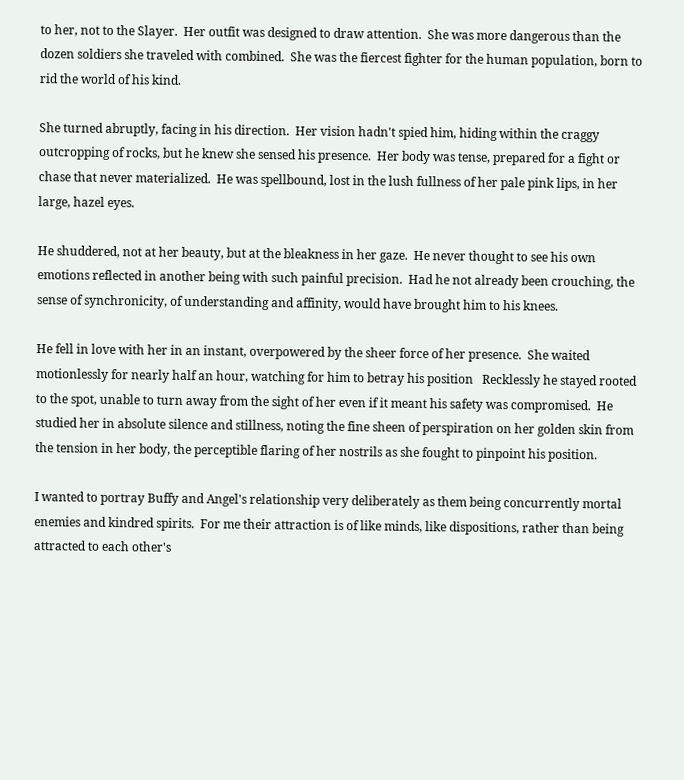to her, not to the Slayer.  Her outfit was designed to draw attention.  She was more dangerous than the dozen soldiers she traveled with combined.  She was the fiercest fighter for the human population, born to rid the world of his kind.

She turned abruptly, facing in his direction.  Her vision hadn't spied him, hiding within the craggy outcropping of rocks, but he knew she sensed his presence.  Her body was tense, prepared for a fight or chase that never materialized.  He was spellbound, lost in the lush fullness of her pale pink lips, in her large, hazel eyes.

He shuddered, not at her beauty, but at the bleakness in her gaze.  He never thought to see his own emotions reflected in another being with such painful precision.  Had he not already been crouching, the sense of synchronicity, of understanding and affinity, would have brought him to his knees.

He fell in love with her in an instant, overpowered by the sheer force of her presence.  She waited motionlessly for nearly half an hour, watching for him to betray his position   Recklessly he stayed rooted to the spot, unable to turn away from the sight of her even if it meant his safety was compromised.  He studied her in absolute silence and stillness, noting the fine sheen of perspiration on her golden skin from the tension in her body, the perceptible flaring of her nostrils as she fought to pinpoint his position.

I wanted to portray Buffy and Angel's relationship very deliberately as them being concurrently mortal enemies and kindred spirits.  For me their attraction is of like minds, like dispositions, rather than being attracted to each other's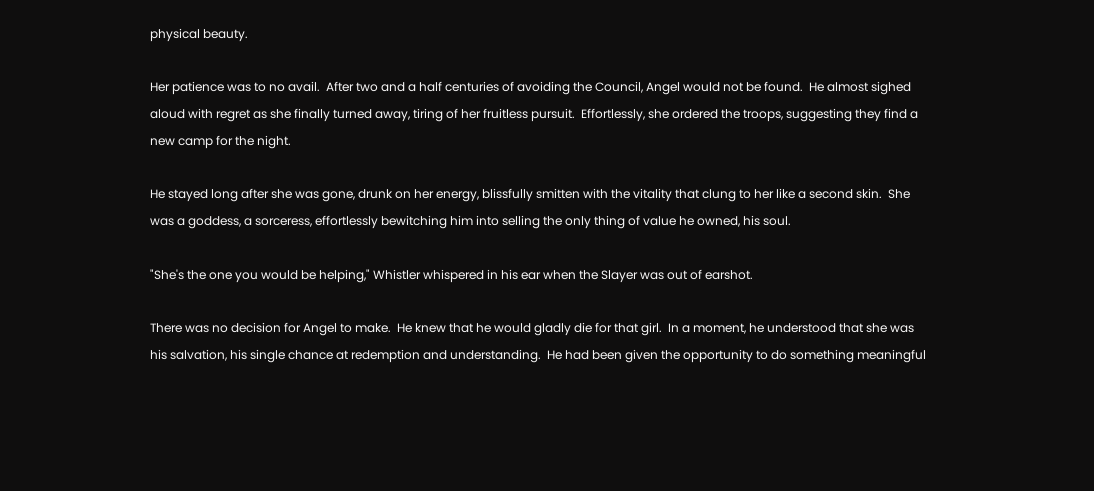physical beauty.

Her patience was to no avail.  After two and a half centuries of avoiding the Council, Angel would not be found.  He almost sighed aloud with regret as she finally turned away, tiring of her fruitless pursuit.  Effortlessly, she ordered the troops, suggesting they find a new camp for the night.

He stayed long after she was gone, drunk on her energy, blissfully smitten with the vitality that clung to her like a second skin.  She was a goddess, a sorceress, effortlessly bewitching him into selling the only thing of value he owned, his soul.

"She's the one you would be helping," Whistler whispered in his ear when the Slayer was out of earshot.

There was no decision for Angel to make.  He knew that he would gladly die for that girl.  In a moment, he understood that she was his salvation, his single chance at redemption and understanding.  He had been given the opportunity to do something meaningful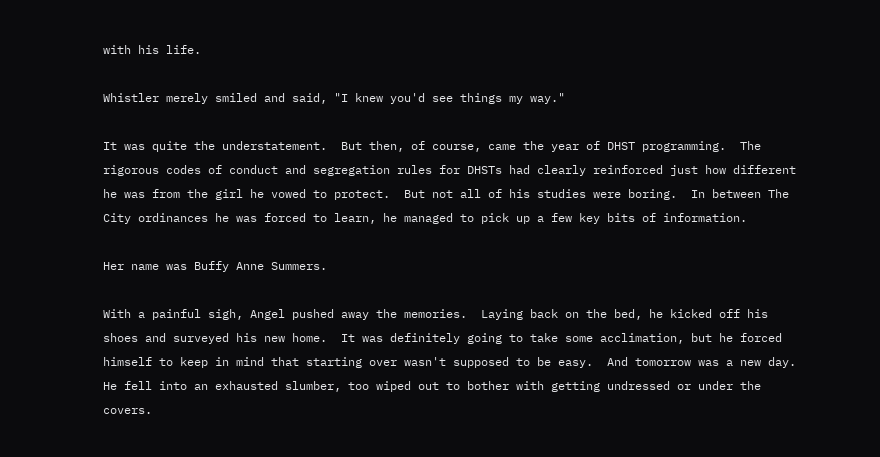with his life.

Whistler merely smiled and said, "I knew you'd see things my way."

It was quite the understatement.  But then, of course, came the year of DHST programming.  The rigorous codes of conduct and segregation rules for DHSTs had clearly reinforced just how different he was from the girl he vowed to protect.  But not all of his studies were boring.  In between The City ordinances he was forced to learn, he managed to pick up a few key bits of information.

Her name was Buffy Anne Summers.

With a painful sigh, Angel pushed away the memories.  Laying back on the bed, he kicked off his shoes and surveyed his new home.  It was definitely going to take some acclimation, but he forced himself to keep in mind that starting over wasn't supposed to be easy.  And tomorrow was a new day.  He fell into an exhausted slumber, too wiped out to bother with getting undressed or under the covers.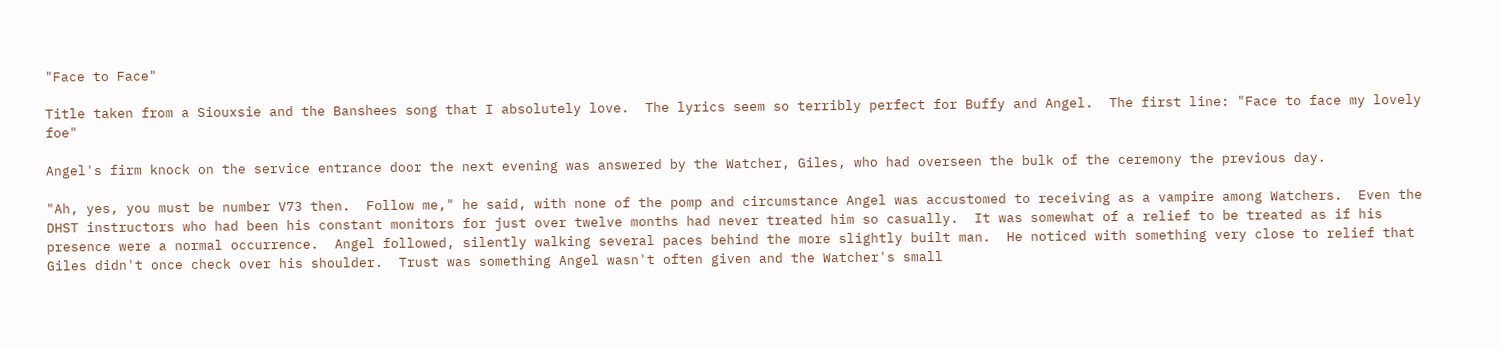"Face to Face"

Title taken from a Siouxsie and the Banshees song that I absolutely love.  The lyrics seem so terribly perfect for Buffy and Angel.  The first line: "Face to face my lovely foe"

Angel's firm knock on the service entrance door the next evening was answered by the Watcher, Giles, who had overseen the bulk of the ceremony the previous day.

"Ah, yes, you must be number V73 then.  Follow me," he said, with none of the pomp and circumstance Angel was accustomed to receiving as a vampire among Watchers.  Even the DHST instructors who had been his constant monitors for just over twelve months had never treated him so casually.  It was somewhat of a relief to be treated as if his presence were a normal occurrence.  Angel followed, silently walking several paces behind the more slightly built man.  He noticed with something very close to relief that Giles didn't once check over his shoulder.  Trust was something Angel wasn't often given and the Watcher's small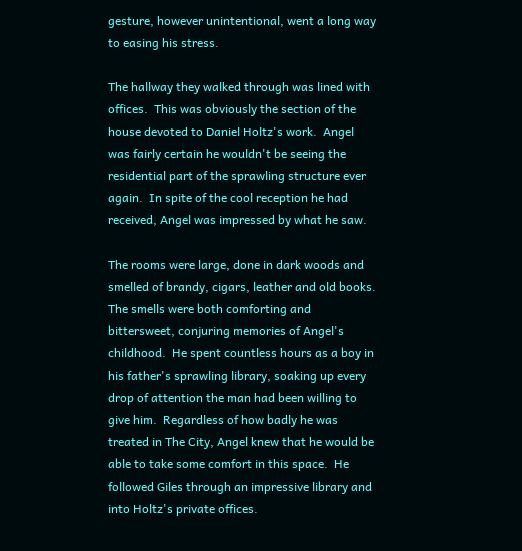gesture, however unintentional, went a long way to easing his stress.

The hallway they walked through was lined with offices.  This was obviously the section of the house devoted to Daniel Holtz's work.  Angel was fairly certain he wouldn't be seeing the residential part of the sprawling structure ever again.  In spite of the cool reception he had received, Angel was impressed by what he saw.

The rooms were large, done in dark woods and smelled of brandy, cigars, leather and old books.  The smells were both comforting and bittersweet, conjuring memories of Angel's childhood.  He spent countless hours as a boy in his father's sprawling library, soaking up every drop of attention the man had been willing to give him.  Regardless of how badly he was treated in The City, Angel knew that he would be able to take some comfort in this space.  He followed Giles through an impressive library and into Holtz's private offices.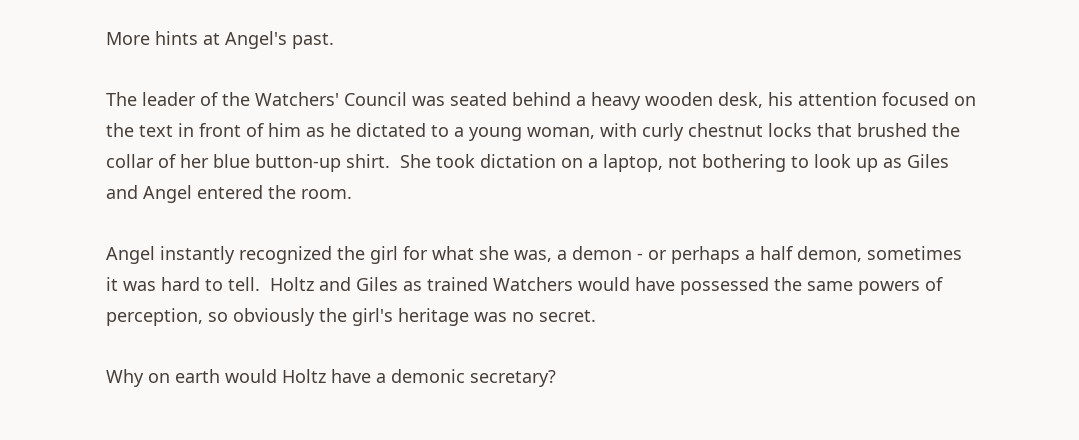More hints at Angel's past.

The leader of the Watchers' Council was seated behind a heavy wooden desk, his attention focused on the text in front of him as he dictated to a young woman, with curly chestnut locks that brushed the collar of her blue button-up shirt.  She took dictation on a laptop, not bothering to look up as Giles and Angel entered the room.

Angel instantly recognized the girl for what she was, a demon - or perhaps a half demon, sometimes it was hard to tell.  Holtz and Giles as trained Watchers would have possessed the same powers of perception, so obviously the girl's heritage was no secret.

Why on earth would Holtz have a demonic secretary?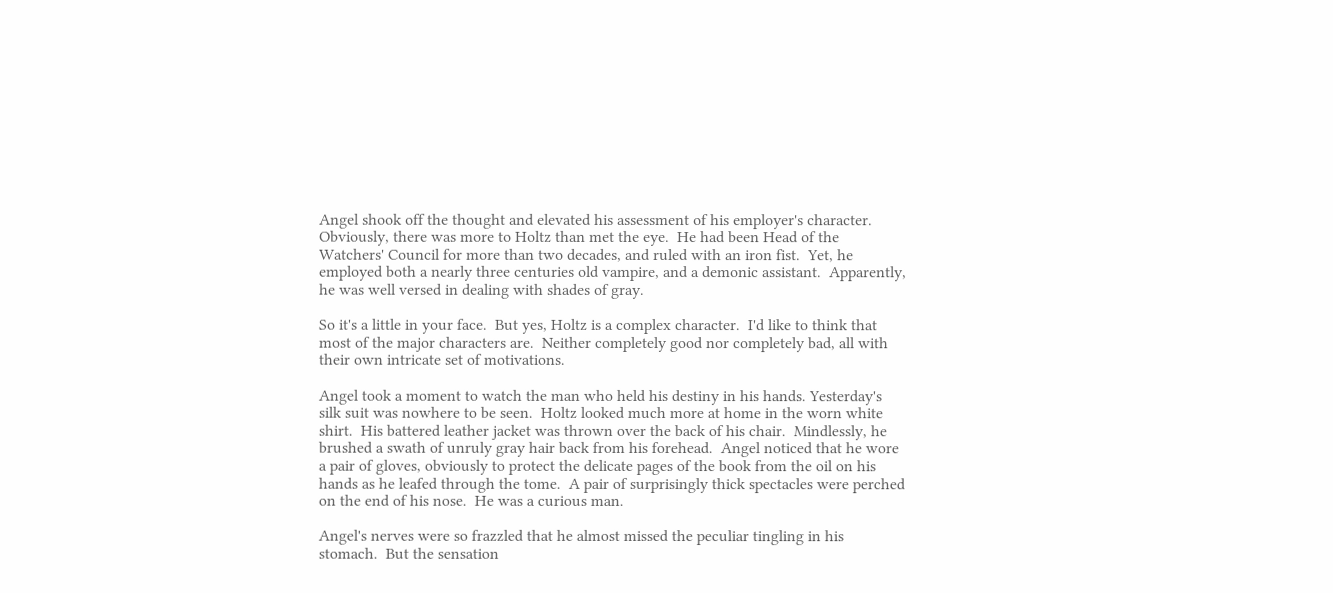Angel shook off the thought and elevated his assessment of his employer's character.  Obviously, there was more to Holtz than met the eye.  He had been Head of the Watchers' Council for more than two decades, and ruled with an iron fist.  Yet, he employed both a nearly three centuries old vampire, and a demonic assistant.  Apparently, he was well versed in dealing with shades of gray.

So it's a little in your face.  But yes, Holtz is a complex character.  I'd like to think that most of the major characters are.  Neither completely good nor completely bad, all with their own intricate set of motivations.

Angel took a moment to watch the man who held his destiny in his hands. Yesterday's silk suit was nowhere to be seen.  Holtz looked much more at home in the worn white shirt.  His battered leather jacket was thrown over the back of his chair.  Mindlessly, he brushed a swath of unruly gray hair back from his forehead.  Angel noticed that he wore a pair of gloves, obviously to protect the delicate pages of the book from the oil on his hands as he leafed through the tome.  A pair of surprisingly thick spectacles were perched on the end of his nose.  He was a curious man.

Angel's nerves were so frazzled that he almost missed the peculiar tingling in his stomach.  But the sensation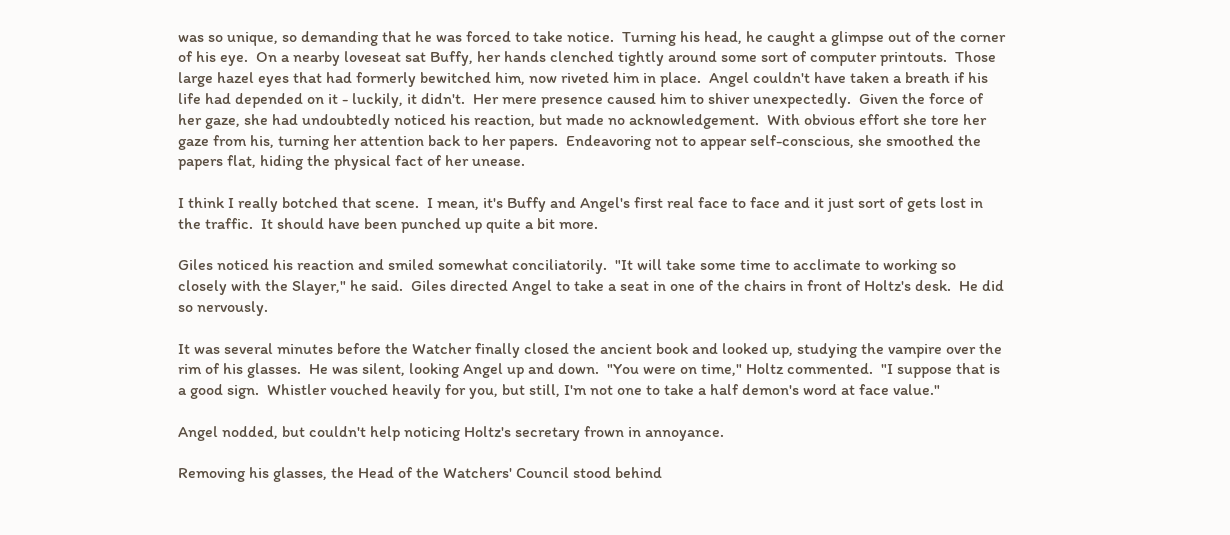was so unique, so demanding that he was forced to take notice.  Turning his head, he caught a glimpse out of the corner of his eye.  On a nearby loveseat sat Buffy, her hands clenched tightly around some sort of computer printouts.  Those large hazel eyes that had formerly bewitched him, now riveted him in place.  Angel couldn't have taken a breath if his life had depended on it - luckily, it didn't.  Her mere presence caused him to shiver unexpectedly.  Given the force of her gaze, she had undoubtedly noticed his reaction, but made no acknowledgement.  With obvious effort she tore her gaze from his, turning her attention back to her papers.  Endeavoring not to appear self-conscious, she smoothed the papers flat, hiding the physical fact of her unease.

I think I really botched that scene.  I mean, it's Buffy and Angel's first real face to face and it just sort of gets lost in the traffic.  It should have been punched up quite a bit more.

Giles noticed his reaction and smiled somewhat conciliatorily.  "It will take some time to acclimate to working so closely with the Slayer," he said.  Giles directed Angel to take a seat in one of the chairs in front of Holtz's desk.  He did so nervously.

It was several minutes before the Watcher finally closed the ancient book and looked up, studying the vampire over the rim of his glasses.  He was silent, looking Angel up and down.  "You were on time," Holtz commented.  "I suppose that is a good sign.  Whistler vouched heavily for you, but still, I'm not one to take a half demon's word at face value."

Angel nodded, but couldn't help noticing Holtz's secretary frown in annoyance.

Removing his glasses, the Head of the Watchers' Council stood behind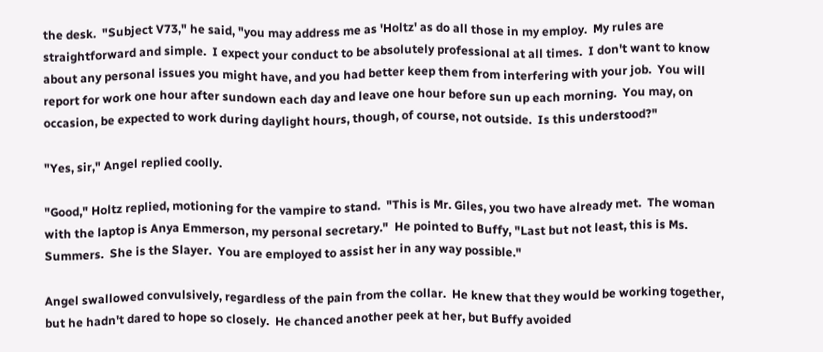the desk.  "Subject V73," he said, "you may address me as 'Holtz' as do all those in my employ.  My rules are straightforward and simple.  I expect your conduct to be absolutely professional at all times.  I don't want to know about any personal issues you might have, and you had better keep them from interfering with your job.  You will report for work one hour after sundown each day and leave one hour before sun up each morning.  You may, on occasion, be expected to work during daylight hours, though, of course, not outside.  Is this understood?"

"Yes, sir," Angel replied coolly.

"Good," Holtz replied, motioning for the vampire to stand.  "This is Mr. Giles, you two have already met.  The woman with the laptop is Anya Emmerson, my personal secretary."  He pointed to Buffy, "Last but not least, this is Ms. Summers.  She is the Slayer.  You are employed to assist her in any way possible."

Angel swallowed convulsively, regardless of the pain from the collar.  He knew that they would be working together, but he hadn't dared to hope so closely.  He chanced another peek at her, but Buffy avoided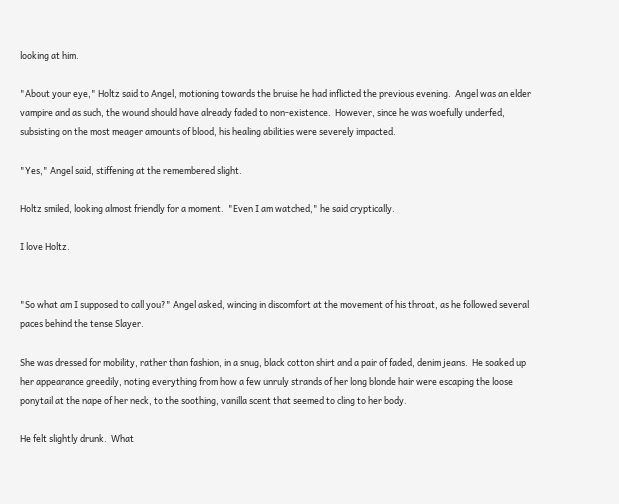looking at him.

"About your eye," Holtz said to Angel, motioning towards the bruise he had inflicted the previous evening.  Angel was an elder vampire and as such, the wound should have already faded to non-existence.  However, since he was woefully underfed, subsisting on the most meager amounts of blood, his healing abilities were severely impacted.

"Yes," Angel said, stiffening at the remembered slight.

Holtz smiled, looking almost friendly for a moment.  "Even I am watched," he said cryptically.

I love Holtz.


"So what am I supposed to call you?" Angel asked, wincing in discomfort at the movement of his throat, as he followed several paces behind the tense Slayer.

She was dressed for mobility, rather than fashion, in a snug, black cotton shirt and a pair of faded, denim jeans.  He soaked up her appearance greedily, noting everything from how a few unruly strands of her long blonde hair were escaping the loose ponytail at the nape of her neck, to the soothing, vanilla scent that seemed to cling to her body.

He felt slightly drunk.  What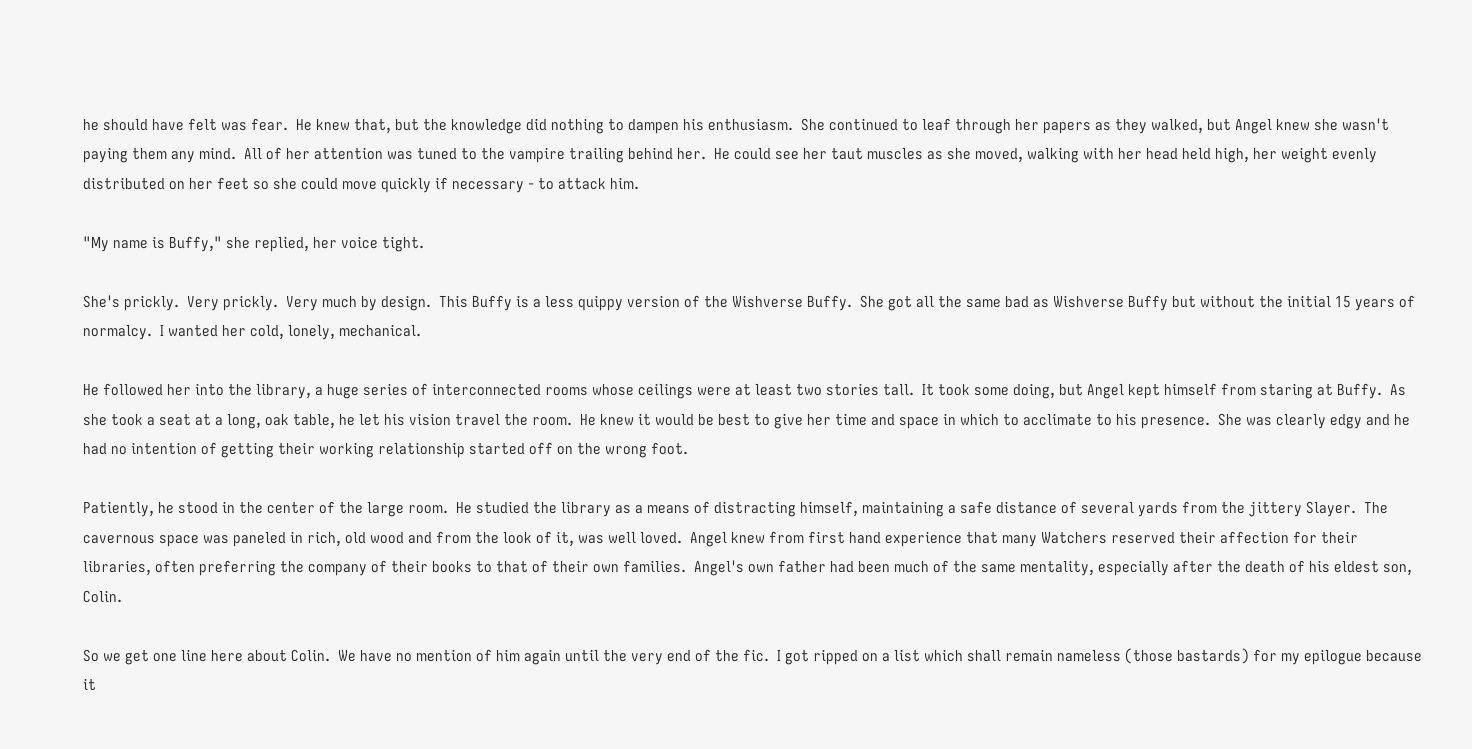he should have felt was fear.  He knew that, but the knowledge did nothing to dampen his enthusiasm.  She continued to leaf through her papers as they walked, but Angel knew she wasn't paying them any mind.  All of her attention was tuned to the vampire trailing behind her.  He could see her taut muscles as she moved, walking with her head held high, her weight evenly distributed on her feet so she could move quickly if necessary - to attack him.

"My name is Buffy," she replied, her voice tight.

She's prickly.  Very prickly.  Very much by design.  This Buffy is a less quippy version of the Wishverse Buffy.  She got all the same bad as Wishverse Buffy but without the initial 15 years of normalcy.  I wanted her cold, lonely, mechanical.

He followed her into the library, a huge series of interconnected rooms whose ceilings were at least two stories tall.  It took some doing, but Angel kept himself from staring at Buffy.  As she took a seat at a long, oak table, he let his vision travel the room.  He knew it would be best to give her time and space in which to acclimate to his presence.  She was clearly edgy and he had no intention of getting their working relationship started off on the wrong foot.

Patiently, he stood in the center of the large room.  He studied the library as a means of distracting himself, maintaining a safe distance of several yards from the jittery Slayer.  The cavernous space was paneled in rich, old wood and from the look of it, was well loved.  Angel knew from first hand experience that many Watchers reserved their affection for their libraries, often preferring the company of their books to that of their own families.  Angel's own father had been much of the same mentality, especially after the death of his eldest son, Colin.

So we get one line here about Colin.  We have no mention of him again until the very end of the fic.  I got ripped on a list which shall remain nameless (those bastards) for my epilogue because it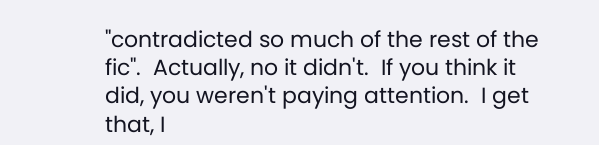"contradicted so much of the rest of the fic".  Actually, no it didn't.  If you think it did, you weren't paying attention.  I get that, I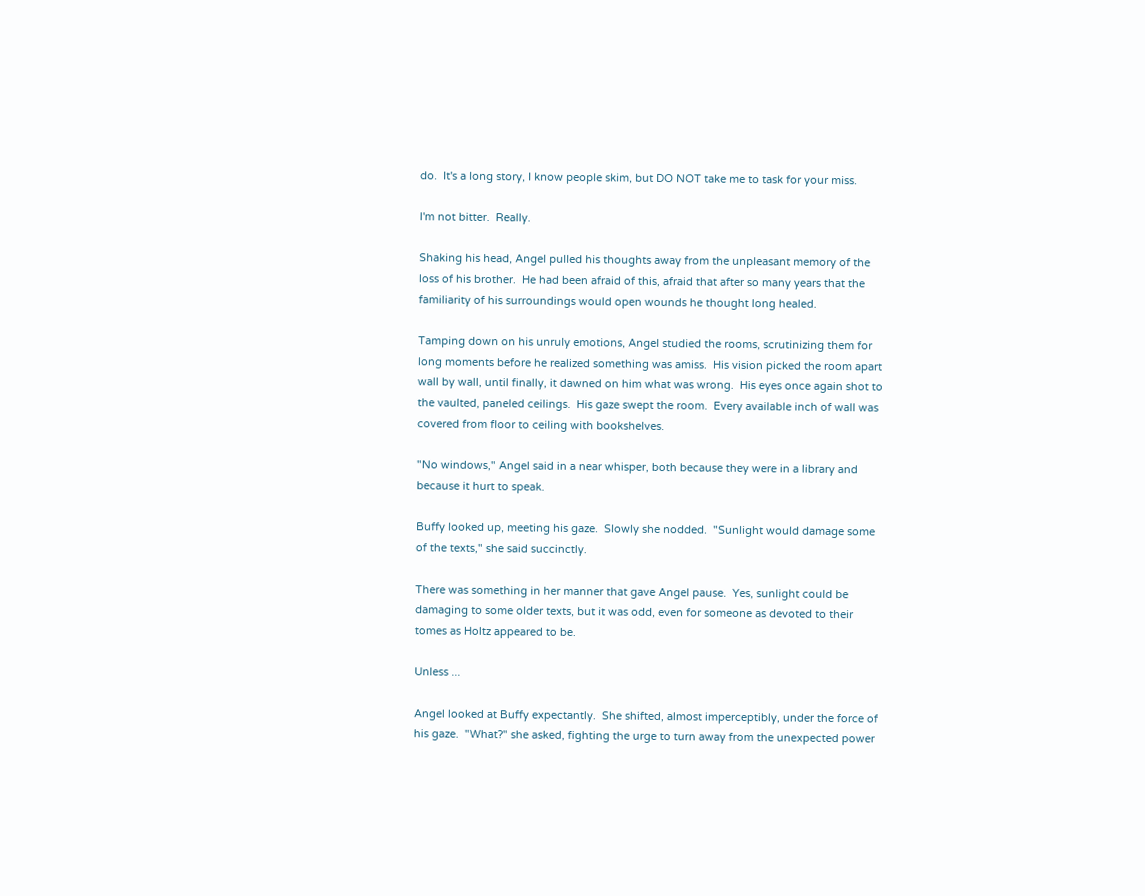do.  It's a long story, I know people skim, but DO NOT take me to task for your miss.

I'm not bitter.  Really.

Shaking his head, Angel pulled his thoughts away from the unpleasant memory of the loss of his brother.  He had been afraid of this, afraid that after so many years that the familiarity of his surroundings would open wounds he thought long healed.

Tamping down on his unruly emotions, Angel studied the rooms, scrutinizing them for long moments before he realized something was amiss.  His vision picked the room apart wall by wall, until finally, it dawned on him what was wrong.  His eyes once again shot to the vaulted, paneled ceilings.  His gaze swept the room.  Every available inch of wall was covered from floor to ceiling with bookshelves.

"No windows," Angel said in a near whisper, both because they were in a library and because it hurt to speak.

Buffy looked up, meeting his gaze.  Slowly she nodded.  "Sunlight would damage some of the texts," she said succinctly.

There was something in her manner that gave Angel pause.  Yes, sunlight could be damaging to some older texts, but it was odd, even for someone as devoted to their tomes as Holtz appeared to be.

Unless ...

Angel looked at Buffy expectantly.  She shifted, almost imperceptibly, under the force of his gaze.  "What?" she asked, fighting the urge to turn away from the unexpected power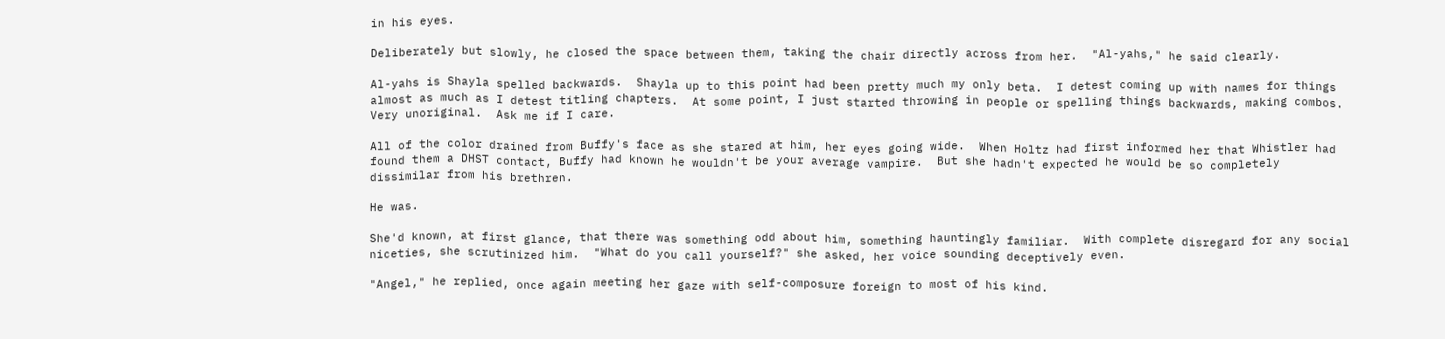in his eyes.

Deliberately but slowly, he closed the space between them, taking the chair directly across from her.  "Al-yahs," he said clearly.

Al-yahs is Shayla spelled backwards.  Shayla up to this point had been pretty much my only beta.  I detest coming up with names for things almost as much as I detest titling chapters.  At some point, I just started throwing in people or spelling things backwards, making combos.  Very unoriginal.  Ask me if I care.

All of the color drained from Buffy's face as she stared at him, her eyes going wide.  When Holtz had first informed her that Whistler had found them a DHST contact, Buffy had known he wouldn't be your average vampire.  But she hadn't expected he would be so completely dissimilar from his brethren.

He was.

She'd known, at first glance, that there was something odd about him, something hauntingly familiar.  With complete disregard for any social niceties, she scrutinized him.  "What do you call yourself?" she asked, her voice sounding deceptively even.

"Angel," he replied, once again meeting her gaze with self-composure foreign to most of his kind.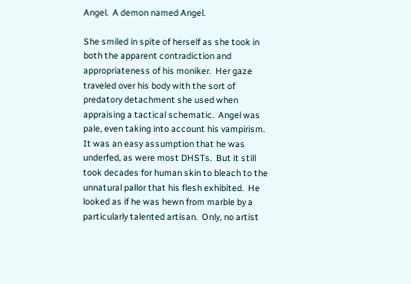Angel.  A demon named Angel.

She smiled in spite of herself as she took in both the apparent contradiction and appropriateness of his moniker.  Her gaze traveled over his body with the sort of predatory detachment she used when appraising a tactical schematic.  Angel was pale, even taking into account his vampirism.  It was an easy assumption that he was underfed, as were most DHSTs.  But it still took decades for human skin to bleach to the unnatural pallor that his flesh exhibited.  He looked as if he was hewn from marble by a particularly talented artisan.  Only, no artist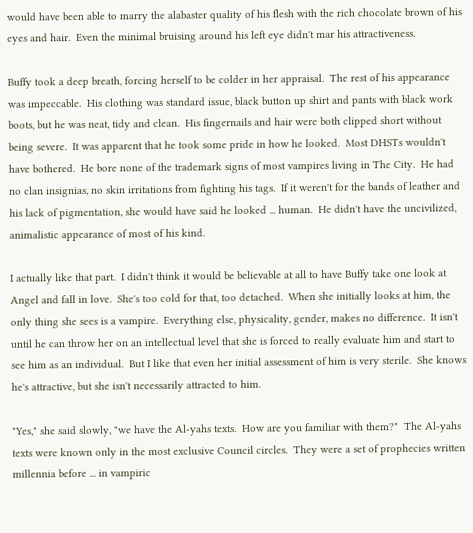would have been able to marry the alabaster quality of his flesh with the rich chocolate brown of his eyes and hair.  Even the minimal bruising around his left eye didn't mar his attractiveness.

Buffy took a deep breath, forcing herself to be colder in her appraisal.  The rest of his appearance was impeccable.  His clothing was standard issue, black button up shirt and pants with black work boots, but he was neat, tidy and clean.  His fingernails and hair were both clipped short without being severe.  It was apparent that he took some pride in how he looked.  Most DHSTs wouldn't have bothered.  He bore none of the trademark signs of most vampires living in The City.  He had no clan insignias, no skin irritations from fighting his tags.  If it weren't for the bands of leather and his lack of pigmentation, she would have said he looked ... human.  He didn't have the uncivilized, animalistic appearance of most of his kind.

I actually like that part.  I didn't think it would be believable at all to have Buffy take one look at Angel and fall in love.  She's too cold for that, too detached.  When she initially looks at him, the only thing she sees is a vampire.  Everything else, physicality, gender, makes no difference.  It isn't until he can throw her on an intellectual level that she is forced to really evaluate him and start to see him as an individual.  But I like that even her initial assessment of him is very sterile.  She knows he's attractive, but she isn't necessarily attracted to him.

"Yes," she said slowly, "we have the Al-yahs texts.  How are you familiar with them?"  The Al-yahs texts were known only in the most exclusive Council circles.  They were a set of prophecies written millennia before ... in vampiric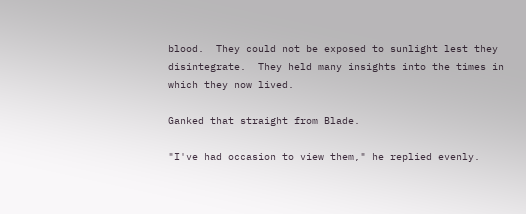blood.  They could not be exposed to sunlight lest they disintegrate.  They held many insights into the times in which they now lived.

Ganked that straight from Blade.

"I've had occasion to view them," he replied evenly.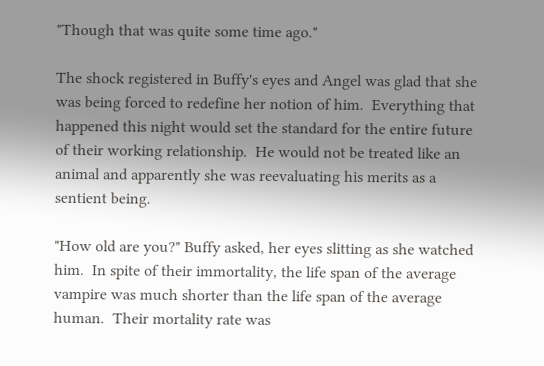"Though that was quite some time ago."

The shock registered in Buffy's eyes and Angel was glad that she was being forced to redefine her notion of him.  Everything that happened this night would set the standard for the entire future of their working relationship.  He would not be treated like an animal and apparently she was reevaluating his merits as a sentient being.

"How old are you?" Buffy asked, her eyes slitting as she watched him.  In spite of their immortality, the life span of the average vampire was much shorter than the life span of the average human.  Their mortality rate was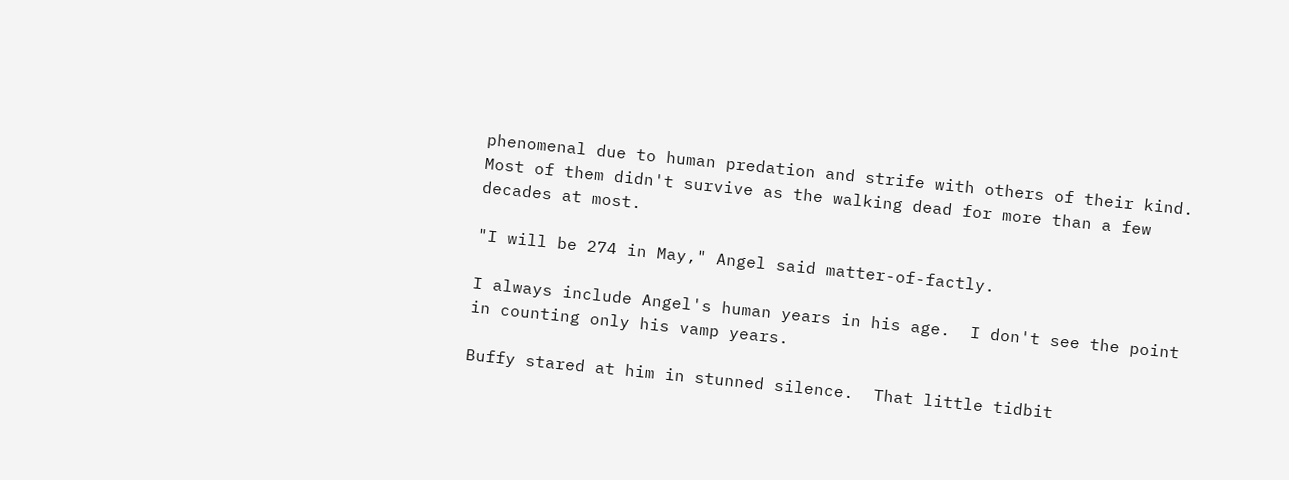phenomenal due to human predation and strife with others of their kind.  Most of them didn't survive as the walking dead for more than a few decades at most.

"I will be 274 in May," Angel said matter-of-factly.

I always include Angel's human years in his age.  I don't see the point in counting only his vamp years.

Buffy stared at him in stunned silence.  That little tidbit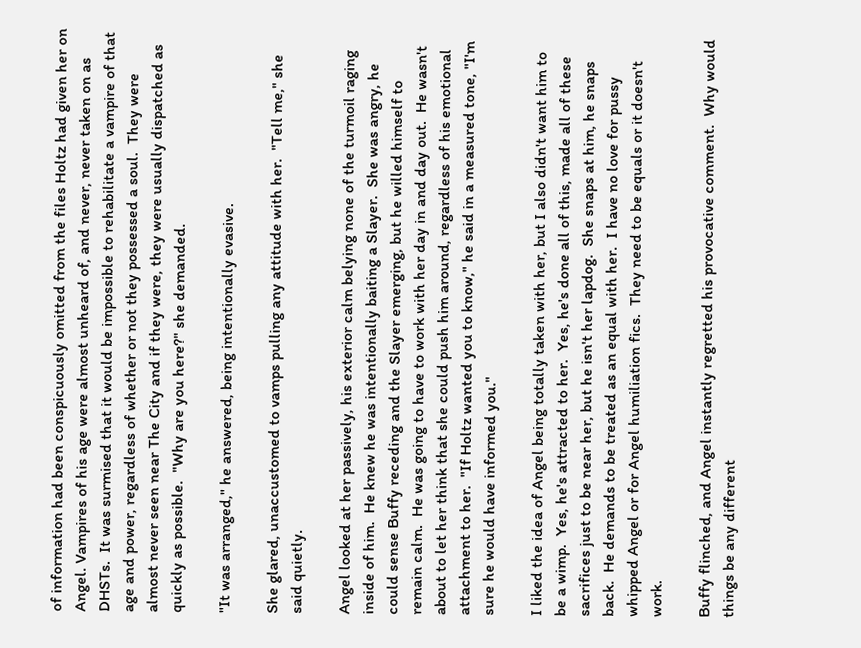of information had been conspicuously omitted from the files Holtz had given her on Angel. Vampires of his age were almost unheard of, and never, never taken on as DHSTs.  It was surmised that it would be impossible to rehabilitate a vampire of that age and power, regardless of whether or not they possessed a soul.  They were almost never seen near The City and if they were, they were usually dispatched as quickly as possible.  "Why are you here?" she demanded.

"It was arranged," he answered, being intentionally evasive.

She glared, unaccustomed to vamps pulling any attitude with her.  "Tell me," she said quietly.

Angel looked at her passively, his exterior calm belying none of the turmoil raging inside of him.  He knew he was intentionally baiting a Slayer.  She was angry, he could sense Buffy receding and the Slayer emerging, but he willed himself to remain calm.  He was going to have to work with her day in and day out.  He wasn't about to let her think that she could push him around, regardless of his emotional attachment to her.  "If Holtz wanted you to know," he said in a measured tone, "I'm sure he would have informed you."

I liked the idea of Angel being totally taken with her, but I also didn't want him to be a wimp.  Yes, he's attracted to her.  Yes, he's done all of this, made all of these sacrifices just to be near her, but he isn't her lapdog.  She snaps at him, he snaps back.  He demands to be treated as an equal with her.  I have no love for pussy whipped Angel or for Angel humiliation fics.  They need to be equals or it doesn't work.

Buffy flinched, and Angel instantly regretted his provocative comment.  Why would things be any different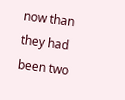now than they had been two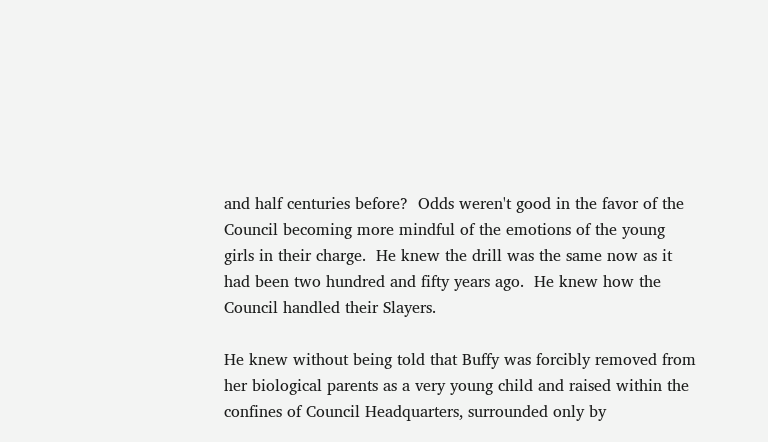and half centuries before?  Odds weren't good in the favor of the Council becoming more mindful of the emotions of the young girls in their charge.  He knew the drill was the same now as it had been two hundred and fifty years ago.  He knew how the Council handled their Slayers.

He knew without being told that Buffy was forcibly removed from her biological parents as a very young child and raised within the confines of Council Headquarters, surrounded only by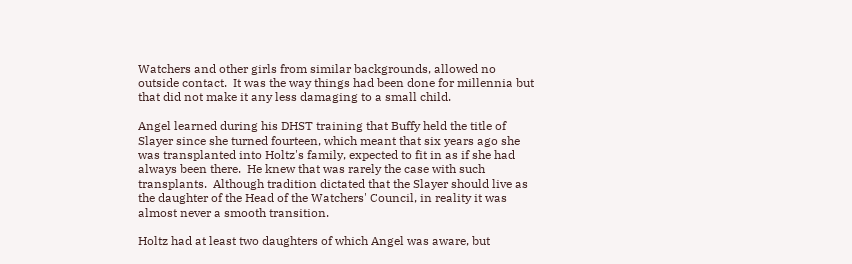Watchers and other girls from similar backgrounds, allowed no outside contact.  It was the way things had been done for millennia but that did not make it any less damaging to a small child.

Angel learned during his DHST training that Buffy held the title of Slayer since she turned fourteen, which meant that six years ago she was transplanted into Holtz's family, expected to fit in as if she had always been there.  He knew that was rarely the case with such transplants.  Although tradition dictated that the Slayer should live as the daughter of the Head of the Watchers' Council, in reality it was almost never a smooth transition.

Holtz had at least two daughters of which Angel was aware, but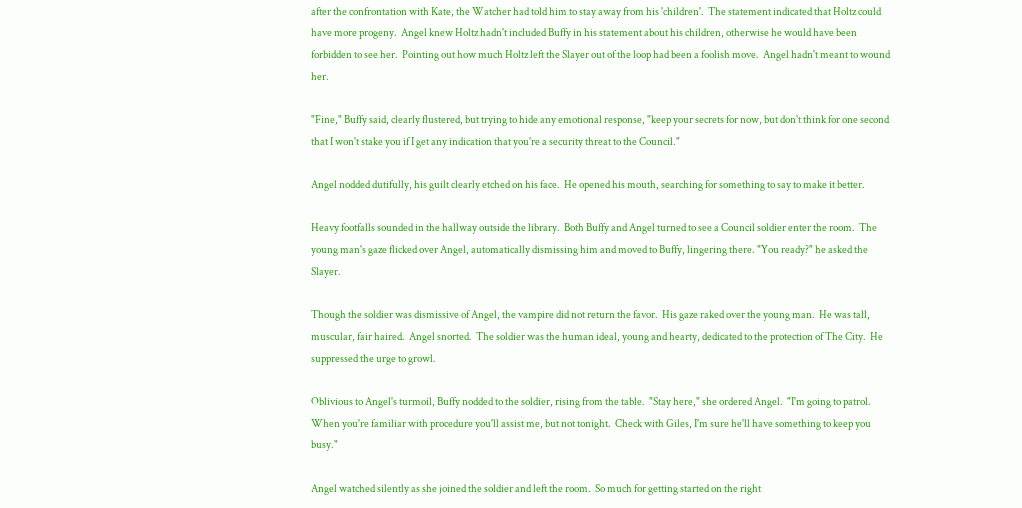after the confrontation with Kate, the Watcher had told him to stay away from his 'children'.  The statement indicated that Holtz could have more progeny.  Angel knew Holtz hadn't included Buffy in his statement about his children, otherwise he would have been forbidden to see her.  Pointing out how much Holtz left the Slayer out of the loop had been a foolish move.  Angel hadn't meant to wound her.

"Fine," Buffy said, clearly flustered, but trying to hide any emotional response, "keep your secrets for now, but don't think for one second that I won't stake you if I get any indication that you're a security threat to the Council."

Angel nodded dutifully, his guilt clearly etched on his face.  He opened his mouth, searching for something to say to make it better.

Heavy footfalls sounded in the hallway outside the library.  Both Buffy and Angel turned to see a Council soldier enter the room.  The young man's gaze flicked over Angel, automatically dismissing him and moved to Buffy, lingering there. "You ready?" he asked the Slayer.

Though the soldier was dismissive of Angel, the vampire did not return the favor.  His gaze raked over the young man.  He was tall, muscular, fair haired.  Angel snorted.  The soldier was the human ideal, young and hearty, dedicated to the protection of The City.  He suppressed the urge to growl.

Oblivious to Angel's turmoil, Buffy nodded to the soldier, rising from the table.  "Stay here," she ordered Angel.  "I'm going to patrol.  When you're familiar with procedure you'll assist me, but not tonight.  Check with Giles, I'm sure he'll have something to keep you busy."

Angel watched silently as she joined the soldier and left the room.  So much for getting started on the right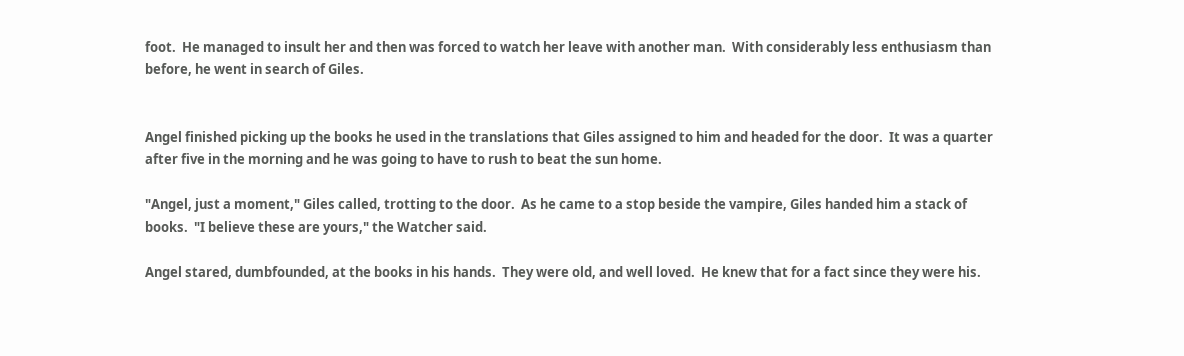foot.  He managed to insult her and then was forced to watch her leave with another man.  With considerably less enthusiasm than before, he went in search of Giles.


Angel finished picking up the books he used in the translations that Giles assigned to him and headed for the door.  It was a quarter after five in the morning and he was going to have to rush to beat the sun home.

"Angel, just a moment," Giles called, trotting to the door.  As he came to a stop beside the vampire, Giles handed him a stack of books.  "I believe these are yours," the Watcher said.

Angel stared, dumbfounded, at the books in his hands.  They were old, and well loved.  He knew that for a fact since they were his.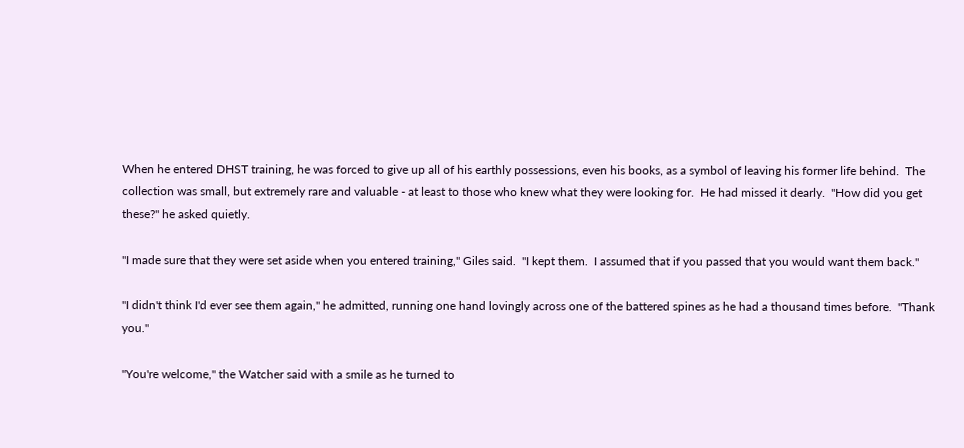When he entered DHST training, he was forced to give up all of his earthly possessions, even his books, as a symbol of leaving his former life behind.  The collection was small, but extremely rare and valuable - at least to those who knew what they were looking for.  He had missed it dearly.  "How did you get these?" he asked quietly.

"I made sure that they were set aside when you entered training," Giles said.  "I kept them.  I assumed that if you passed that you would want them back."

"I didn't think I'd ever see them again," he admitted, running one hand lovingly across one of the battered spines as he had a thousand times before.  "Thank you."

"You're welcome," the Watcher said with a smile as he turned to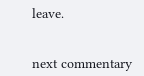leave.


next commentary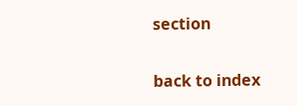section

back to index